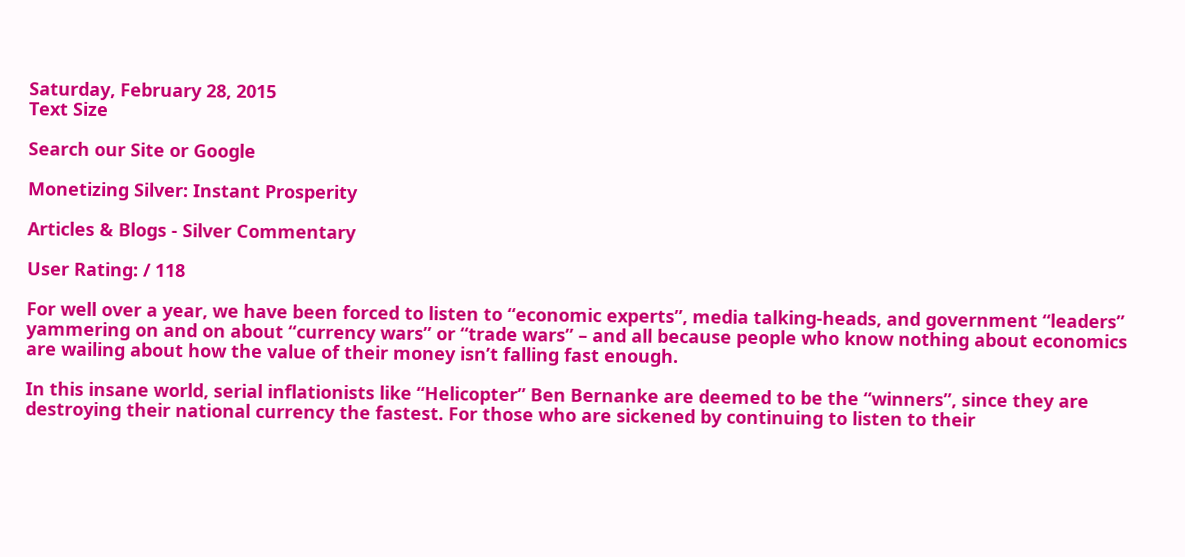Saturday, February 28, 2015
Text Size

Search our Site or Google

Monetizing Silver: Instant Prosperity

Articles & Blogs - Silver Commentary

User Rating: / 118

For well over a year, we have been forced to listen to “economic experts”, media talking-heads, and government “leaders” yammering on and on about “currency wars” or “trade wars” – and all because people who know nothing about economics are wailing about how the value of their money isn’t falling fast enough.

In this insane world, serial inflationists like “Helicopter” Ben Bernanke are deemed to be the “winners”, since they are destroying their national currency the fastest. For those who are sickened by continuing to listen to their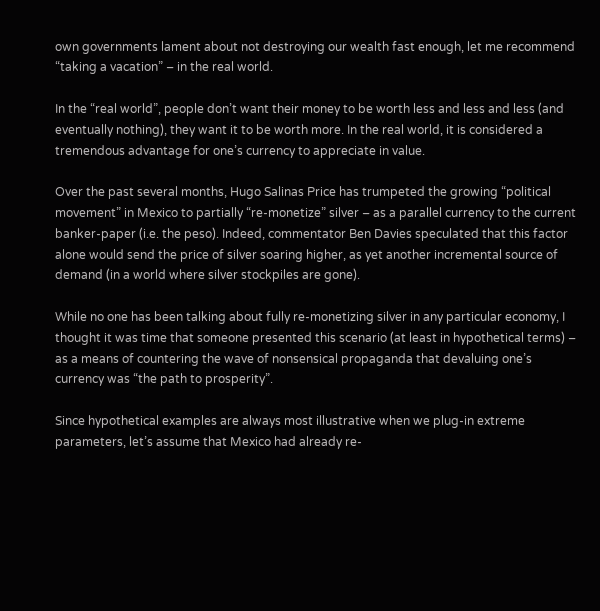own governments lament about not destroying our wealth fast enough, let me recommend “taking a vacation” – in the real world.

In the “real world”, people don’t want their money to be worth less and less and less (and eventually nothing), they want it to be worth more. In the real world, it is considered a tremendous advantage for one’s currency to appreciate in value.

Over the past several months, Hugo Salinas Price has trumpeted the growing “political movement” in Mexico to partially “re-monetize” silver – as a parallel currency to the current banker-paper (i.e. the peso). Indeed, commentator Ben Davies speculated that this factor alone would send the price of silver soaring higher, as yet another incremental source of demand (in a world where silver stockpiles are gone).

While no one has been talking about fully re-monetizing silver in any particular economy, I thought it was time that someone presented this scenario (at least in hypothetical terms) – as a means of countering the wave of nonsensical propaganda that devaluing one’s currency was “the path to prosperity”.

Since hypothetical examples are always most illustrative when we plug-in extreme parameters, let’s assume that Mexico had already re-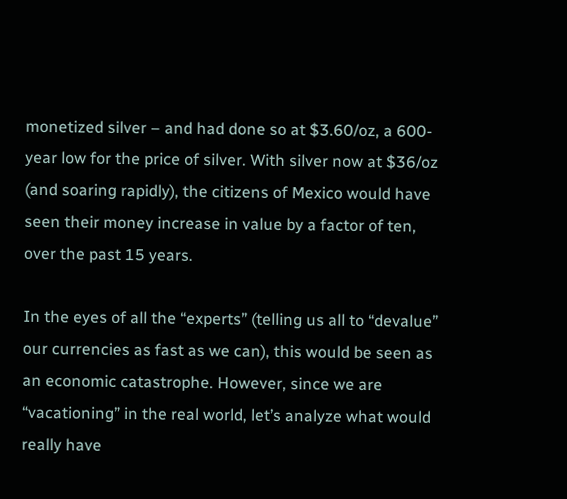monetized silver – and had done so at $3.60/oz, a 600-year low for the price of silver. With silver now at $36/oz (and soaring rapidly), the citizens of Mexico would have seen their money increase in value by a factor of ten, over the past 15 years.

In the eyes of all the “experts” (telling us all to “devalue” our currencies as fast as we can), this would be seen as an economic catastrophe. However, since we are “vacationing” in the real world, let’s analyze what would really have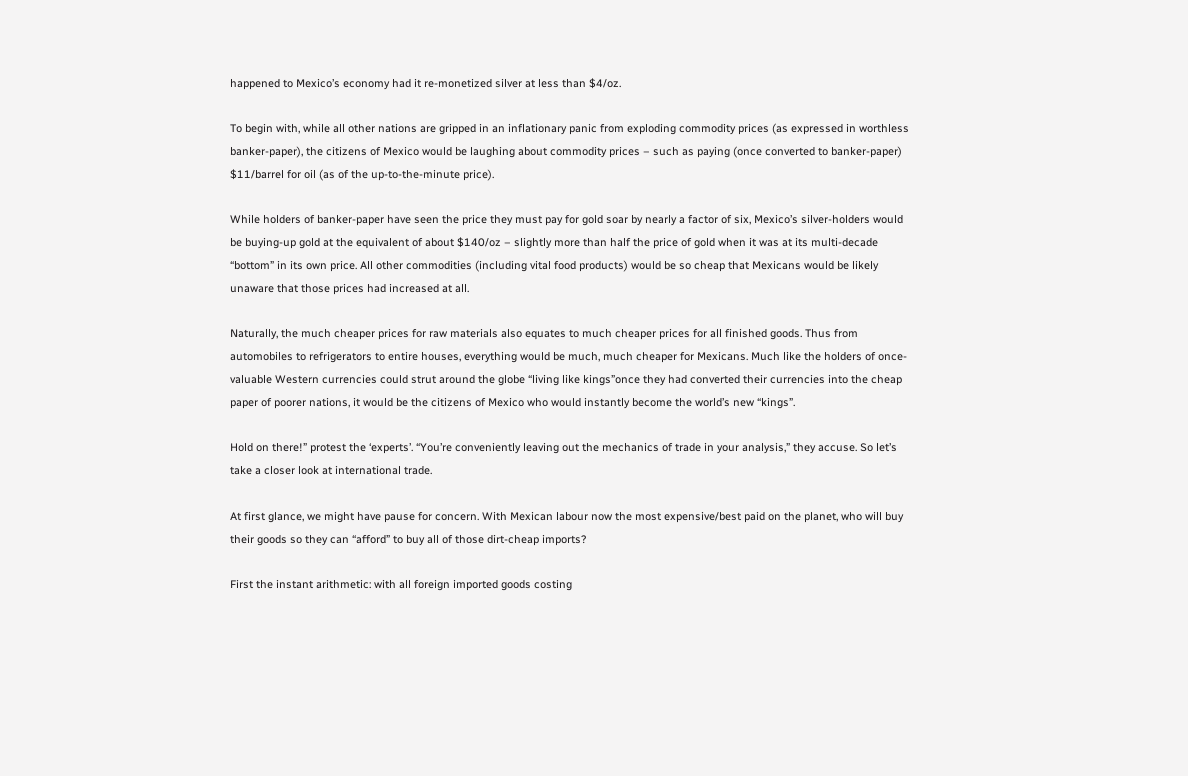happened to Mexico’s economy had it re-monetized silver at less than $4/oz.

To begin with, while all other nations are gripped in an inflationary panic from exploding commodity prices (as expressed in worthless banker-paper), the citizens of Mexico would be laughing about commodity prices – such as paying (once converted to banker-paper) $11/barrel for oil (as of the up-to-the-minute price).

While holders of banker-paper have seen the price they must pay for gold soar by nearly a factor of six, Mexico’s silver-holders would be buying-up gold at the equivalent of about $140/oz – slightly more than half the price of gold when it was at its multi-decade “bottom” in its own price. All other commodities (including vital food products) would be so cheap that Mexicans would be likely unaware that those prices had increased at all.

Naturally, the much cheaper prices for raw materials also equates to much cheaper prices for all finished goods. Thus from automobiles to refrigerators to entire houses, everything would be much, much cheaper for Mexicans. Much like the holders of once-valuable Western currencies could strut around the globe “living like kings”once they had converted their currencies into the cheap paper of poorer nations, it would be the citizens of Mexico who would instantly become the world’s new “kings”.

Hold on there!” protest the ‘experts’. “You’re conveniently leaving out the mechanics of trade in your analysis,” they accuse. So let’s take a closer look at international trade.

At first glance, we might have pause for concern. With Mexican labour now the most expensive/best paid on the planet, who will buy their goods so they can “afford” to buy all of those dirt-cheap imports?

First the instant arithmetic: with all foreign imported goods costing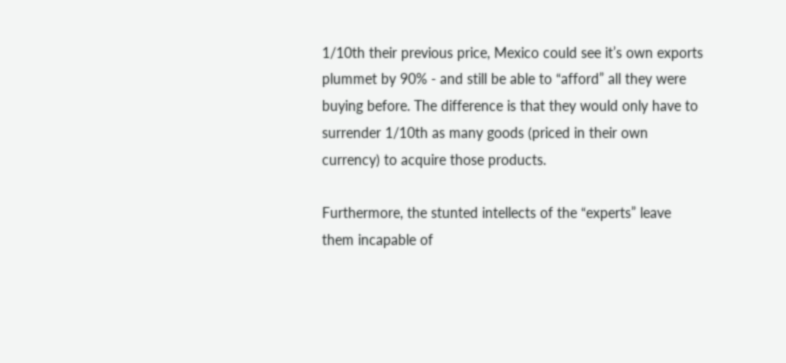1/10th their previous price, Mexico could see it’s own exports plummet by 90% - and still be able to “afford” all they were buying before. The difference is that they would only have to surrender 1/10th as many goods (priced in their own currency) to acquire those products.

Furthermore, the stunted intellects of the “experts” leave them incapable of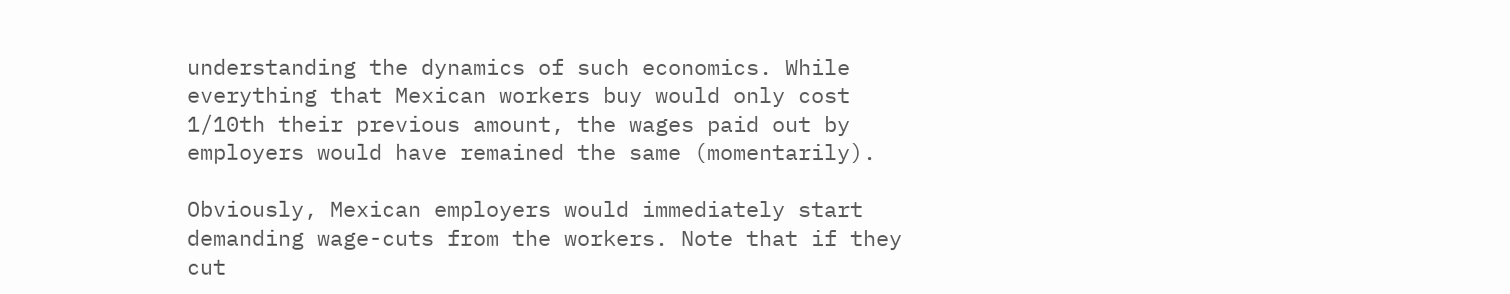understanding the dynamics of such economics. While everything that Mexican workers buy would only cost 1/10th their previous amount, the wages paid out by employers would have remained the same (momentarily).

Obviously, Mexican employers would immediately start demanding wage-cuts from the workers. Note that if they cut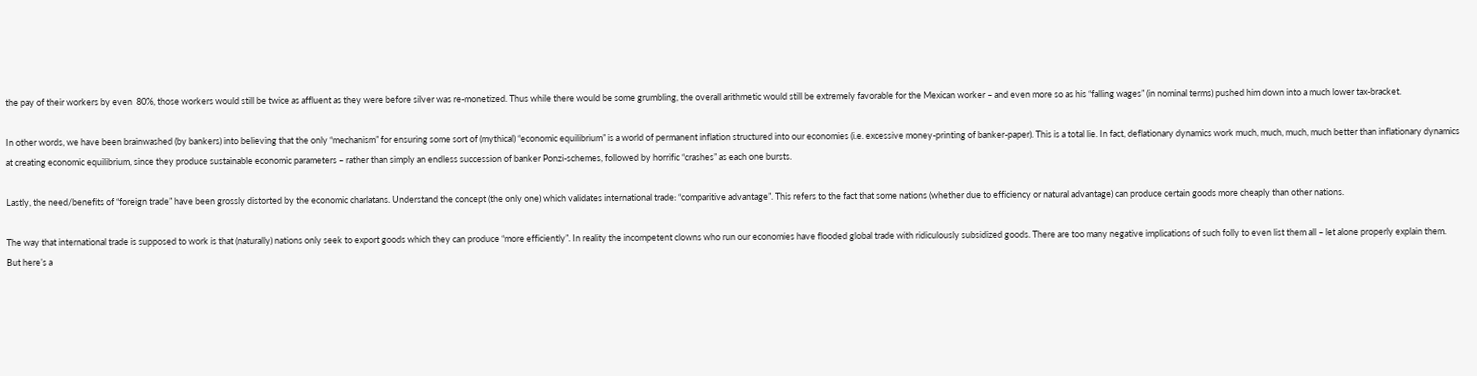the pay of their workers by even  80%, those workers would still be twice as affluent as they were before silver was re-monetized. Thus while there would be some grumbling, the overall arithmetic would still be extremely favorable for the Mexican worker – and even more so as his “falling wages” (in nominal terms) pushed him down into a much lower tax-bracket.

In other words, we have been brainwashed (by bankers) into believing that the only “mechanism” for ensuring some sort of (mythical) “economic equilibrium” is a world of permanent inflation structured into our economies (i.e. excessive money-printing of banker-paper). This is a total lie. In fact, deflationary dynamics work much, much, much, much better than inflationary dynamics at creating economic equilibrium, since they produce sustainable economic parameters – rather than simply an endless succession of banker Ponzi-schemes, followed by horrific “crashes” as each one bursts.

Lastly, the need/benefits of “foreign trade” have been grossly distorted by the economic charlatans. Understand the concept (the only one) which validates international trade: “comparitive advantage”. This refers to the fact that some nations (whether due to efficiency or natural advantage) can produce certain goods more cheaply than other nations.

The way that international trade is supposed to work is that (naturally) nations only seek to export goods which they can produce “more efficiently”. In reality the incompetent clowns who run our economies have flooded global trade with ridiculously subsidized goods. There are too many negative implications of such folly to even list them all – let alone properly explain them. But here’s a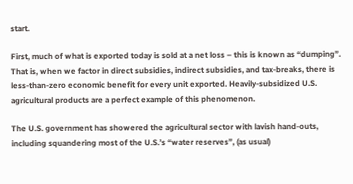start.

First, much of what is exported today is sold at a net loss – this is known as “dumping”. That is, when we factor in direct subsidies, indirect subsidies, and tax-breaks, there is less-than-zero economic benefit for every unit exported. Heavily-subsidized U.S. agricultural products are a perfect example of this phenomenon.

The U.S. government has showered the agricultural sector with lavish hand-outs, including squandering most of the U.S.’s “water reserves”, (as usual)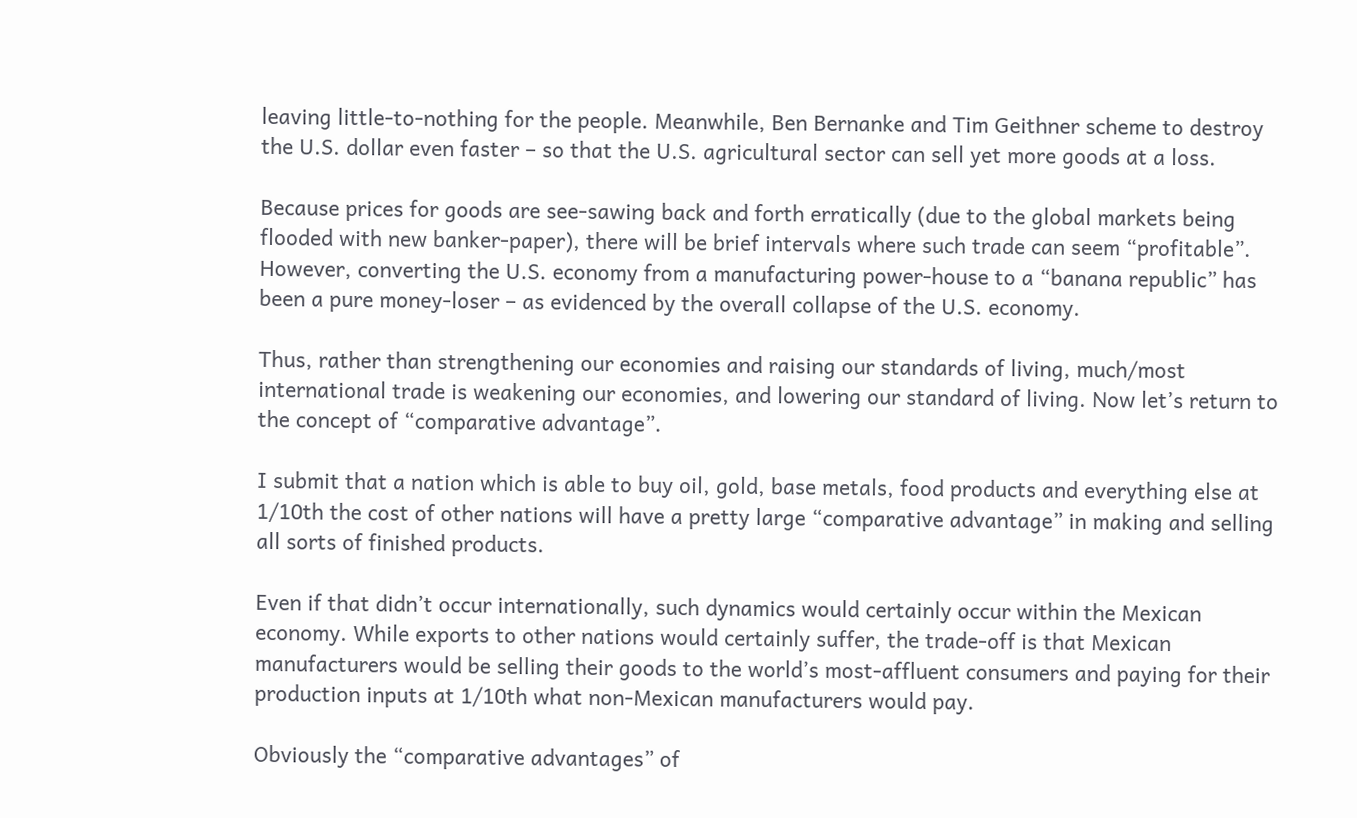leaving little-to-nothing for the people. Meanwhile, Ben Bernanke and Tim Geithner scheme to destroy the U.S. dollar even faster – so that the U.S. agricultural sector can sell yet more goods at a loss.

Because prices for goods are see-sawing back and forth erratically (due to the global markets being flooded with new banker-paper), there will be brief intervals where such trade can seem “profitable”. However, converting the U.S. economy from a manufacturing power-house to a “banana republic” has been a pure money-loser – as evidenced by the overall collapse of the U.S. economy.

Thus, rather than strengthening our economies and raising our standards of living, much/most international trade is weakening our economies, and lowering our standard of living. Now let’s return to the concept of “comparative advantage”.

I submit that a nation which is able to buy oil, gold, base metals, food products and everything else at 1/10th the cost of other nations will have a pretty large “comparative advantage” in making and selling all sorts of finished products.

Even if that didn’t occur internationally, such dynamics would certainly occur within the Mexican economy. While exports to other nations would certainly suffer, the trade-off is that Mexican manufacturers would be selling their goods to the world’s most-affluent consumers and paying for their production inputs at 1/10th what non-Mexican manufacturers would pay.

Obviously the “comparative advantages” of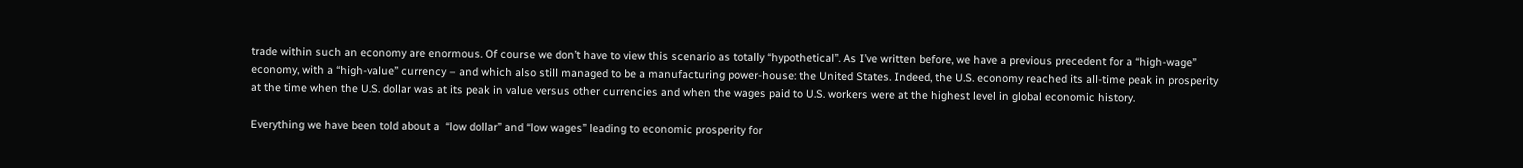trade within such an economy are enormous. Of course we don’t have to view this scenario as totally “hypothetical”. As I’ve written before, we have a previous precedent for a “high-wage” economy, with a “high-value” currency – and which also still managed to be a manufacturing power-house: the United States. Indeed, the U.S. economy reached its all-time peak in prosperity at the time when the U.S. dollar was at its peak in value versus other currencies and when the wages paid to U.S. workers were at the highest level in global economic history.

Everything we have been told about a  “low dollar” and “low wages” leading to economic prosperity for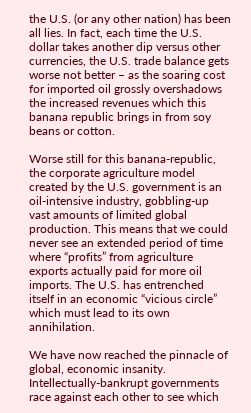the U.S. (or any other nation) has been all lies. In fact, each time the U.S. dollar takes another dip versus other currencies, the U.S. trade balance gets worse not better – as the soaring cost for imported oil grossly overshadows the increased revenues which this banana republic brings in from soy beans or cotton.

Worse still for this banana-republic, the corporate agriculture model created by the U.S. government is an oil-intensive industry, gobbling-up vast amounts of limited global production. This means that we could never see an extended period of time where “profits” from agriculture exports actually paid for more oil imports. The U.S. has entrenched itself in an economic “vicious circle” which must lead to its own annihilation.

We have now reached the pinnacle of global, economic insanity. Intellectually-bankrupt governments race against each other to see which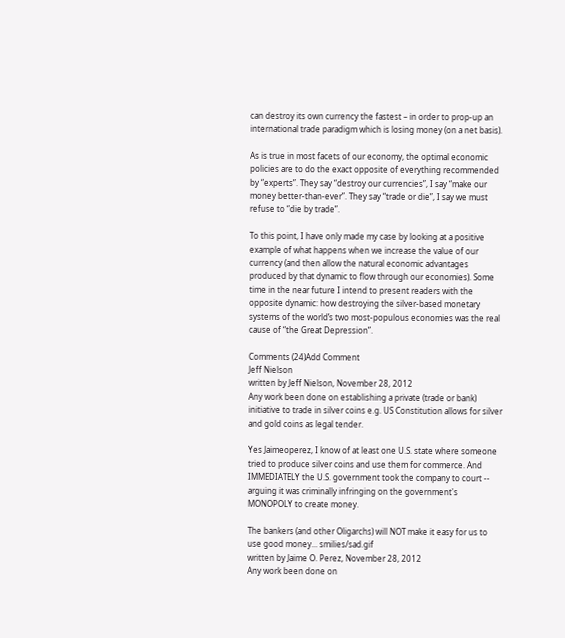can destroy its own currency the fastest – in order to prop-up an international trade paradigm which is losing money (on a net basis).

As is true in most facets of our economy, the optimal economic policies are to do the exact opposite of everything recommended by “experts”. They say “destroy our currencies”, I say “make our money better-than-ever”. They say “trade or die”, I say we must refuse to “die by trade”.

To this point, I have only made my case by looking at a positive example of what happens when we increase the value of our currency (and then allow the natural economic advantages produced by that dynamic to flow through our economies). Some time in the near future I intend to present readers with the opposite dynamic: how destroying the silver-based monetary systems of the world’s two most-populous economies was the real cause of “the Great Depression”.

Comments (24)Add Comment
Jeff Nielson
written by Jeff Nielson, November 28, 2012
Any work been done on establishing a private (trade or bank) initiative to trade in silver coins e.g. US Constitution allows for silver and gold coins as legal tender.

Yes Jaimeoperez, I know of at least one U.S. state where someone tried to produce silver coins and use them for commerce. And IMMEDIATELY the U.S. government took the company to court -- arguing it was criminally infringing on the government's MONOPOLY to create money.

The bankers (and other Oligarchs) will NOT make it easy for us to use good money... smilies/sad.gif
written by Jaime O. Perez, November 28, 2012
Any work been done on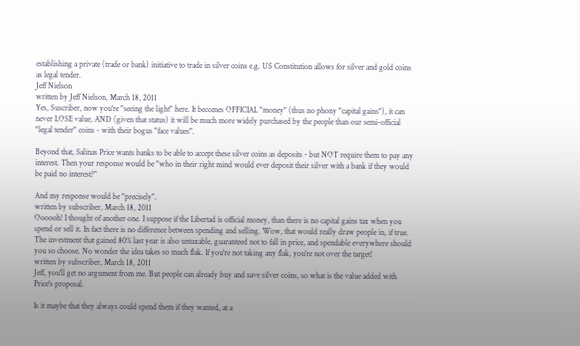establishing a private (trade or bank) initiative to trade in silver coins e.g. US Constitution allows for silver and gold coins as legal tender.
Jeff Nielson
written by Jeff Nielson, March 18, 2011
Yes, Suscriber, now you're "seeing the light" here. It becomes OFFICIAL "money" (thus no phony "capital gains"), it can never LOSE value, AND (given that status) it will be much more widely purchased by the people than our semi-official "legal tender" coins - with their bogus "face values".

Beyond that, Salinas Price wants banks to be able to accept these silver coins as deposits - but NOT require them to pay any interest. Then your response would be "who in their right mind would ever deposit their silver with a bank if they would be paid no interest?"

And my response would be "precisely".
written by subscriber, March 18, 2011
Oooooh! I thought of another one. I suppose if the Libertad is official money, than there is no capital gains tax when you spend or sell it. In fact there is no difference between spending and selling. Wow, that would really draw people in, if true. The investment that gained 80% last year is also untaxable, guaranteed not to fall in price, and spendable everywhere should you so choose. No wonder the idea takes so much flak. If you're not taking any flak, you're not over the target!
written by subscriber, March 18, 2011
Jeff, you'll get no argument from me. But people can already buy and save silver coins, so what is the value added with Price's proposal.

Is it maybe that they always could spend them if they wanted, at a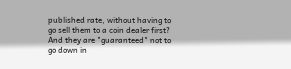published rate, without having to go sell them to a coin dealer first? And they are "guaranteed" not to go down in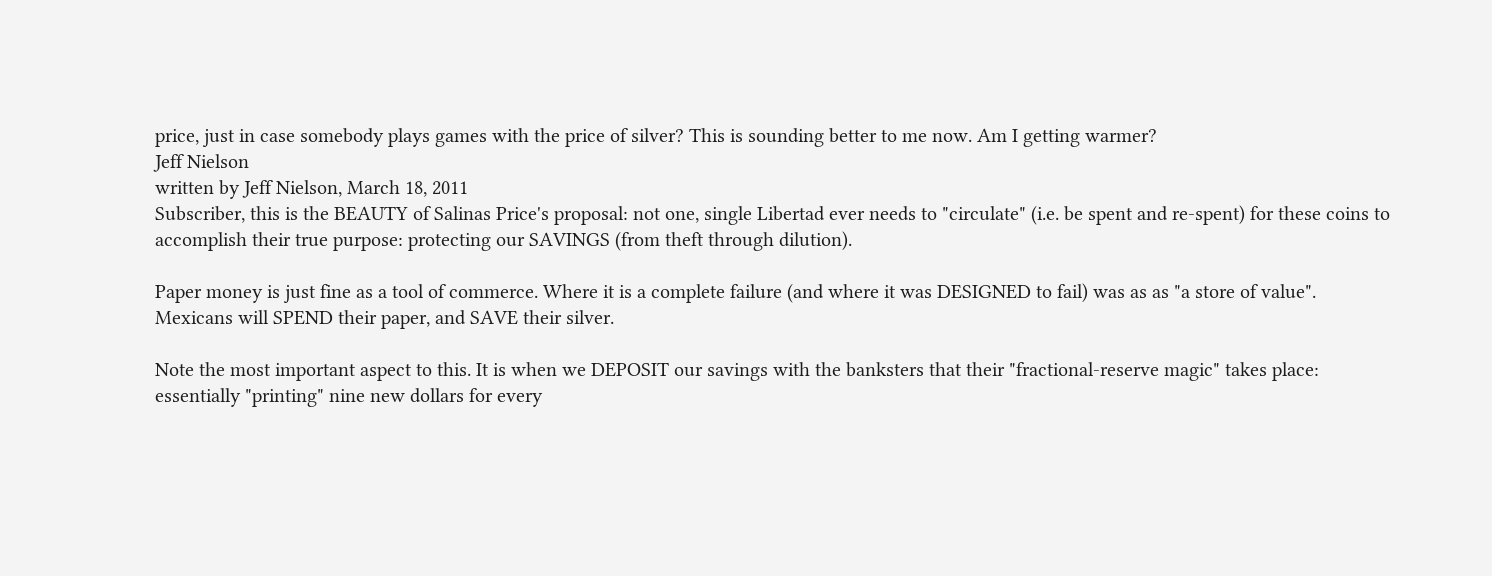price, just in case somebody plays games with the price of silver? This is sounding better to me now. Am I getting warmer?
Jeff Nielson
written by Jeff Nielson, March 18, 2011
Subscriber, this is the BEAUTY of Salinas Price's proposal: not one, single Libertad ever needs to "circulate" (i.e. be spent and re-spent) for these coins to accomplish their true purpose: protecting our SAVINGS (from theft through dilution).

Paper money is just fine as a tool of commerce. Where it is a complete failure (and where it was DESIGNED to fail) was as as "a store of value". Mexicans will SPEND their paper, and SAVE their silver.

Note the most important aspect to this. It is when we DEPOSIT our savings with the banksters that their "fractional-reserve magic" takes place: essentially "printing" nine new dollars for every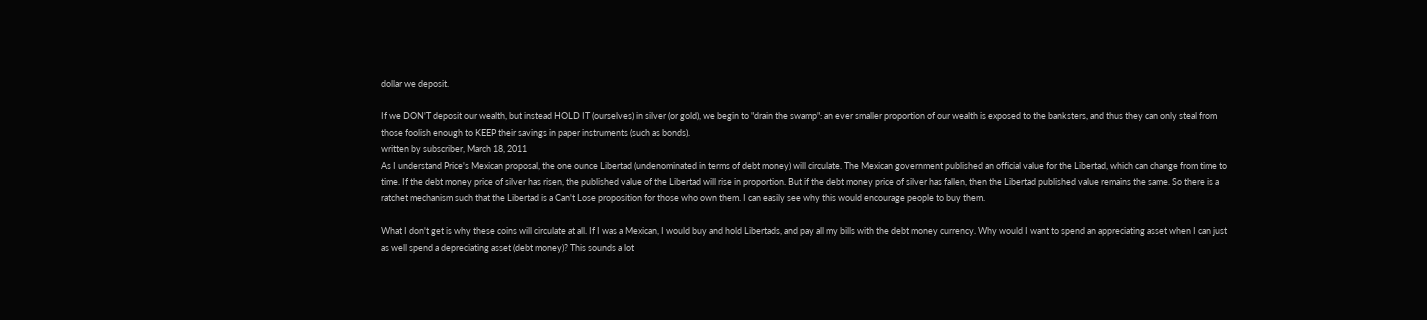dollar we deposit.

If we DON'T deposit our wealth, but instead HOLD IT (ourselves) in silver (or gold), we begin to "drain the swamp": an ever smaller proportion of our wealth is exposed to the banksters, and thus they can only steal from those foolish enough to KEEP their savings in paper instruments (such as bonds).
written by subscriber, March 18, 2011
As I understand Price's Mexican proposal, the one ounce Libertad (undenominated in terms of debt money) will circulate. The Mexican government published an official value for the Libertad, which can change from time to time. If the debt money price of silver has risen, the published value of the Libertad will rise in proportion. But if the debt money price of silver has fallen, then the Libertad published value remains the same. So there is a ratchet mechanism such that the Libertad is a Can't Lose proposition for those who own them. I can easily see why this would encourage people to buy them.

What I don't get is why these coins will circulate at all. If I was a Mexican, I would buy and hold Libertads, and pay all my bills with the debt money currency. Why would I want to spend an appreciating asset when I can just as well spend a depreciating asset (debt money)? This sounds a lot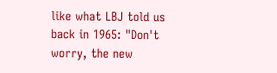like what LBJ told us back in 1965: "Don't worry, the new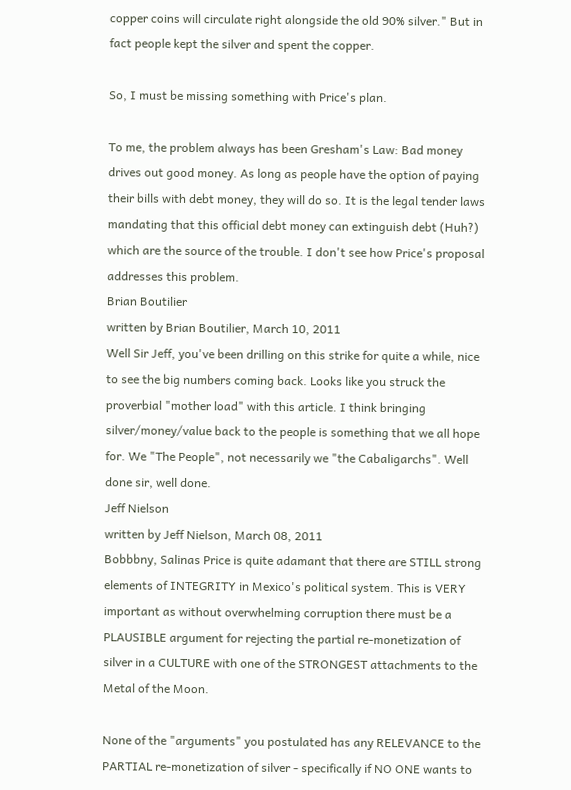copper coins will circulate right alongside the old 90% silver." But in fact people kept the silver and spent the copper.

So, I must be missing something with Price's plan.

To me, the problem always has been Gresham's Law: Bad money drives out good money. As long as people have the option of paying their bills with debt money, they will do so. It is the legal tender laws mandating that this official debt money can extinguish debt (Huh?) which are the source of the trouble. I don't see how Price's proposal addresses this problem.
Brian Boutilier
written by Brian Boutilier, March 10, 2011
Well Sir Jeff, you've been drilling on this strike for quite a while, nice to see the big numbers coming back. Looks like you struck the proverbial "mother load" with this article. I think bringing silver/money/value back to the people is something that we all hope for. We "The People", not necessarily we "the Cabaligarchs". Well done sir, well done.
Jeff Nielson
written by Jeff Nielson, March 08, 2011
Bobbbny, Salinas Price is quite adamant that there are STILL strong elements of INTEGRITY in Mexico's political system. This is VERY important as without overwhelming corruption there must be a PLAUSIBLE argument for rejecting the partial re-monetization of silver in a CULTURE with one of the STRONGEST attachments to the Metal of the Moon.

None of the "arguments" you postulated has any RELEVANCE to the PARTIAL re-monetization of silver - specifically if NO ONE wants to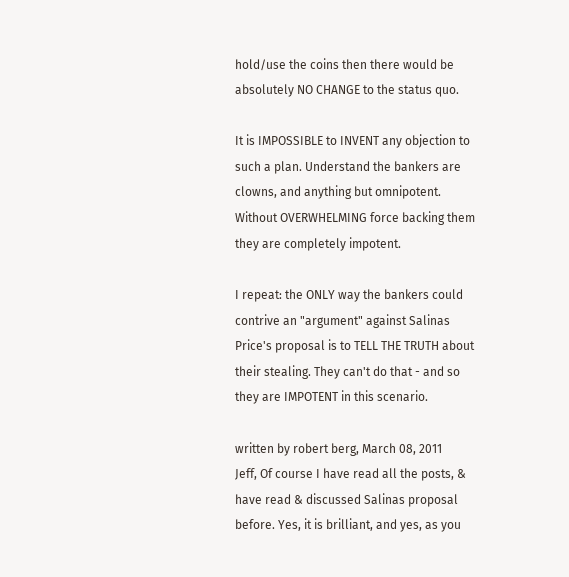hold/use the coins then there would be absolutely NO CHANGE to the status quo.

It is IMPOSSIBLE to INVENT any objection to such a plan. Understand the bankers are clowns, and anything but omnipotent. Without OVERWHELMING force backing them they are completely impotent.

I repeat: the ONLY way the bankers could contrive an "argument" against Salinas Price's proposal is to TELL THE TRUTH about their stealing. They can't do that - and so they are IMPOTENT in this scenario.

written by robert berg, March 08, 2011
Jeff, Of course I have read all the posts, & have read & discussed Salinas proposal before. Yes, it is brilliant, and yes, as you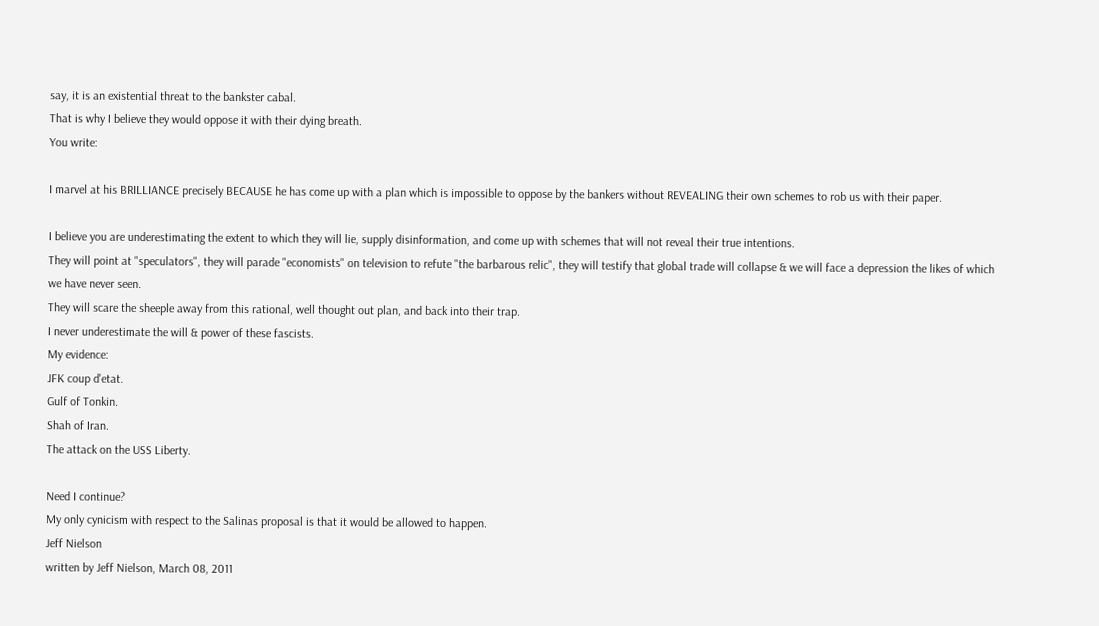say, it is an existential threat to the bankster cabal.
That is why I believe they would oppose it with their dying breath.
You write:

I marvel at his BRILLIANCE precisely BECAUSE he has come up with a plan which is impossible to oppose by the bankers without REVEALING their own schemes to rob us with their paper.

I believe you are underestimating the extent to which they will lie, supply disinformation, and come up with schemes that will not reveal their true intentions.
They will point at "speculators", they will parade "economists" on television to refute "the barbarous relic", they will testify that global trade will collapse & we will face a depression the likes of which we have never seen.
They will scare the sheeple away from this rational, well thought out plan, and back into their trap.
I never underestimate the will & power of these fascists.
My evidence:
JFK coup d'etat.
Gulf of Tonkin.
Shah of Iran.
The attack on the USS Liberty.

Need I continue?
My only cynicism with respect to the Salinas proposal is that it would be allowed to happen.
Jeff Nielson
written by Jeff Nielson, March 08, 2011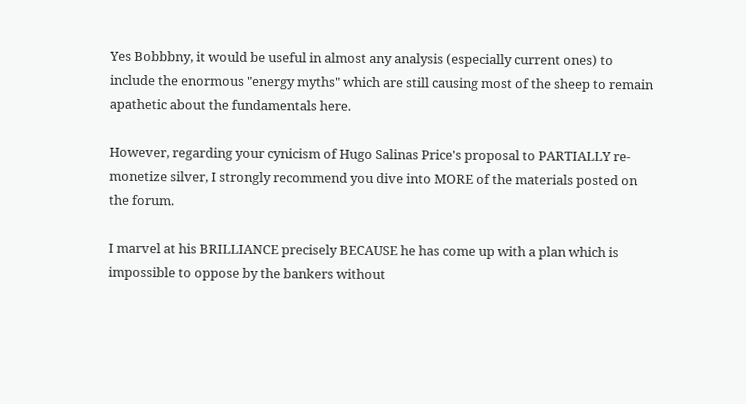Yes Bobbbny, it would be useful in almost any analysis (especially current ones) to include the enormous "energy myths" which are still causing most of the sheep to remain apathetic about the fundamentals here.

However, regarding your cynicism of Hugo Salinas Price's proposal to PARTIALLY re-monetize silver, I strongly recommend you dive into MORE of the materials posted on the forum.

I marvel at his BRILLIANCE precisely BECAUSE he has come up with a plan which is impossible to oppose by the bankers without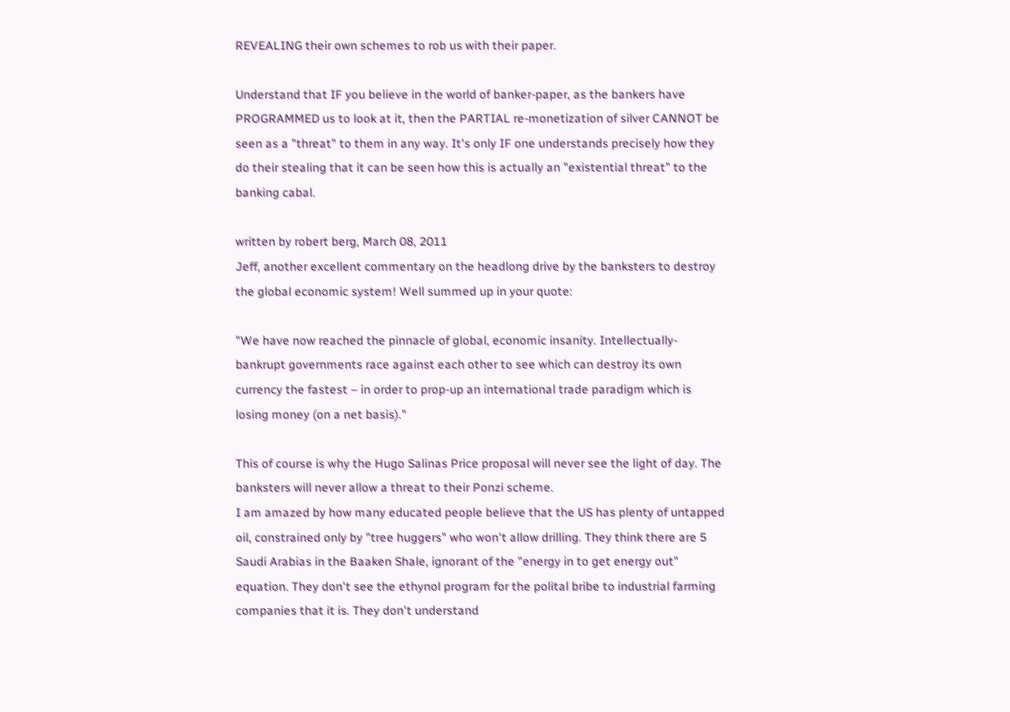REVEALING their own schemes to rob us with their paper.

Understand that IF you believe in the world of banker-paper, as the bankers have PROGRAMMED us to look at it, then the PARTIAL re-monetization of silver CANNOT be seen as a "threat" to them in any way. It's only IF one understands precisely how they do their stealing that it can be seen how this is actually an "existential threat" to the banking cabal.

written by robert berg, March 08, 2011
Jeff, another excellent commentary on the headlong drive by the banksters to destroy the global economic system! Well summed up in your quote:

"We have now reached the pinnacle of global, economic insanity. Intellectually-bankrupt governments race against each other to see which can destroy its own currency the fastest – in order to prop-up an international trade paradigm which is losing money (on a net basis)."

This of course is why the Hugo Salinas Price proposal will never see the light of day. The banksters will never allow a threat to their Ponzi scheme.
I am amazed by how many educated people believe that the US has plenty of untapped oil, constrained only by "tree huggers" who won't allow drilling. They think there are 5 Saudi Arabias in the Baaken Shale, ignorant of the "energy in to get energy out" equation. They don't see the ethynol program for the polital bribe to industrial farming companies that it is. They don't understand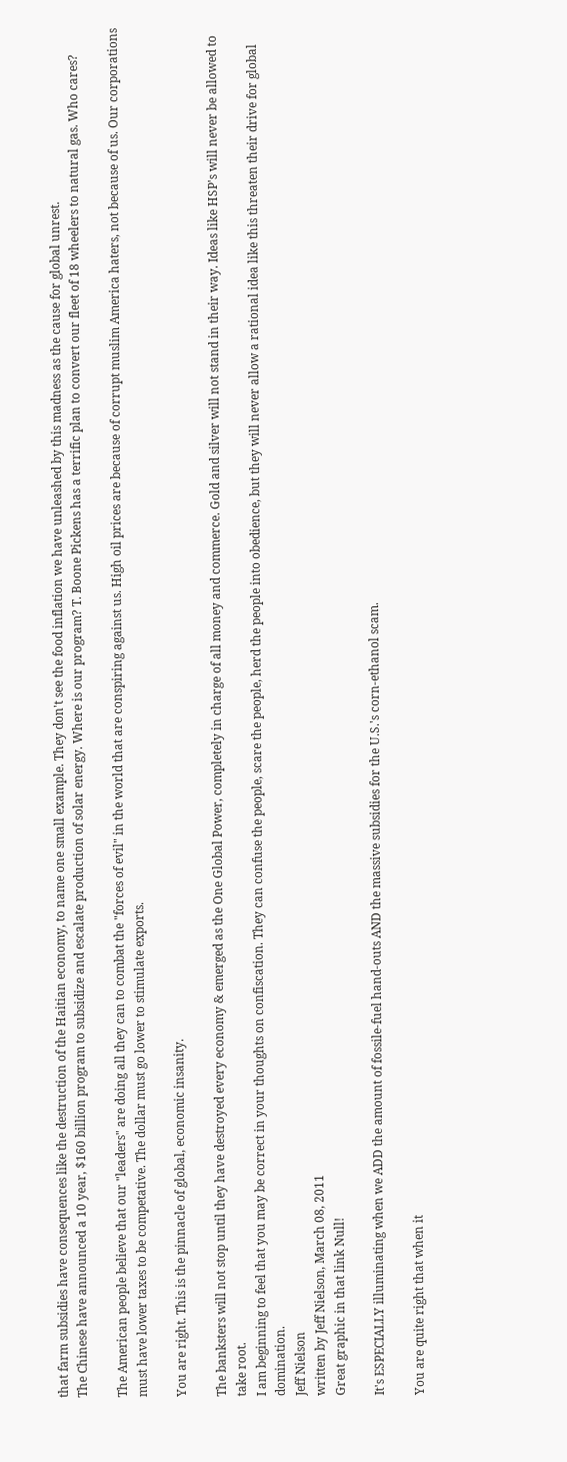that farm subsidies have consequences like the destruction of the Haitian economy, to name one small example. They don't see the food inflation we have unleashed by this madness as the cause for global unrest.
The Chinese have announced a 10 year, $160 billion program to subsidize and escalate production of solar energy. Where is our program? T. Boone Pickens has a terrific plan to convert our fleet of 18 wheelers to natural gas. Who cares?

The American people believe that our "leaders" are doing all they can to combat the "forces of evil" in the world that are conspiring against us. High oil prices are because of corrupt muslim America haters, not because of us. Our corporations must have lower taxes to be competative. The dollar must go lower to stimulate exports.

You are right. This is the pinnacle of global, economic insanity.

The banksters will not stop until they have destroyed every economy & emerged as the One Global Power, completely in charge of all money and commerce. Gold and silver will not stand in their way. Ideas like HSP's will never be allowed to take root.
I am beginning to feel that you may be correct in your thoughts on confiscation. They can confuse the people, scare the people, herd the people into obedience, but they will never allow a rational idea like this threaten their drive for global domination.
Jeff Nielson
written by Jeff Nielson, March 08, 2011
Great graphic in that link Null!

It's ESPECIALLY illuminating when we ADD the amount of fossile-fuel hand-outs AND the massive subsidies for the U.S.'s corn-ethanol scam.

You are quite right that when it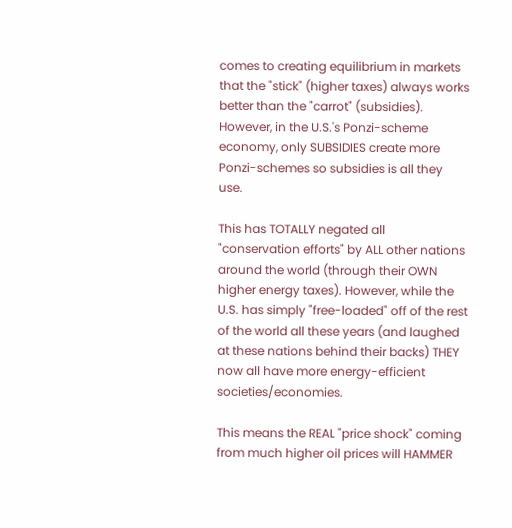comes to creating equilibrium in markets that the "stick" (higher taxes) always works better than the "carrot" (subsidies). However, in the U.S.'s Ponzi-scheme economy, only SUBSIDIES create more Ponzi-schemes so subsidies is all they use.

This has TOTALLY negated all "conservation efforts" by ALL other nations around the world (through their OWN higher energy taxes). However, while the U.S. has simply "free-loaded" off of the rest of the world all these years (and laughed at these nations behind their backs) THEY now all have more energy-efficient societies/economies.

This means the REAL "price shock" coming from much higher oil prices will HAMMER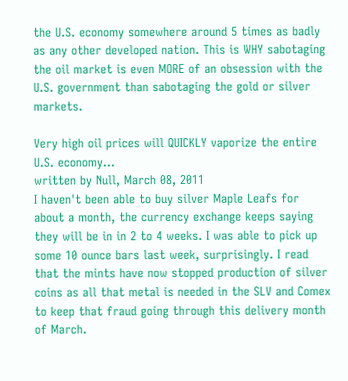the U.S. economy somewhere around 5 times as badly as any other developed nation. This is WHY sabotaging the oil market is even MORE of an obsession with the U.S. government than sabotaging the gold or silver markets.

Very high oil prices will QUICKLY vaporize the entire U.S. economy...
written by Null, March 08, 2011
I haven't been able to buy silver Maple Leafs for about a month, the currency exchange keeps saying they will be in in 2 to 4 weeks. I was able to pick up some 10 ounce bars last week, surprisingly. I read that the mints have now stopped production of silver coins as all that metal is needed in the SLV and Comex to keep that fraud going through this delivery month of March.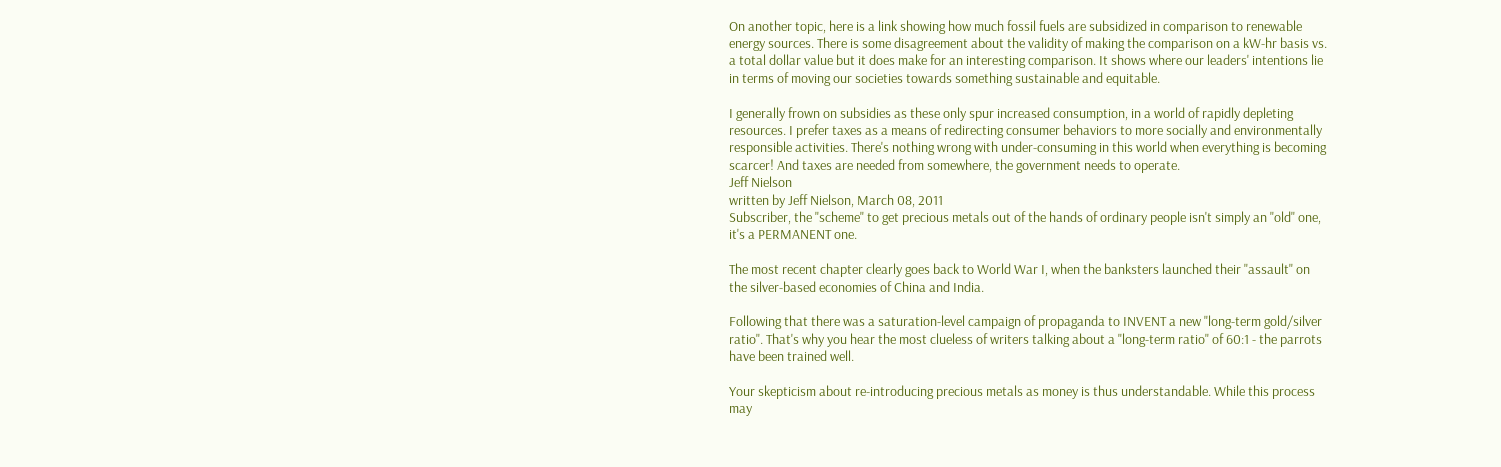On another topic, here is a link showing how much fossil fuels are subsidized in comparison to renewable energy sources. There is some disagreement about the validity of making the comparison on a kW-hr basis vs. a total dollar value but it does make for an interesting comparison. It shows where our leaders' intentions lie in terms of moving our societies towards something sustainable and equitable.

I generally frown on subsidies as these only spur increased consumption, in a world of rapidly depleting resources. I prefer taxes as a means of redirecting consumer behaviors to more socially and environmentally responsible activities. There's nothing wrong with under-consuming in this world when everything is becoming scarcer! And taxes are needed from somewhere, the government needs to operate.
Jeff Nielson
written by Jeff Nielson, March 08, 2011
Subscriber, the "scheme" to get precious metals out of the hands of ordinary people isn't simply an "old" one, it's a PERMANENT one.

The most recent chapter clearly goes back to World War I, when the banksters launched their "assault" on the silver-based economies of China and India.

Following that there was a saturation-level campaign of propaganda to INVENT a new "long-term gold/silver ratio". That's why you hear the most clueless of writers talking about a "long-term ratio" of 60:1 - the parrots have been trained well.

Your skepticism about re-introducing precious metals as money is thus understandable. While this process may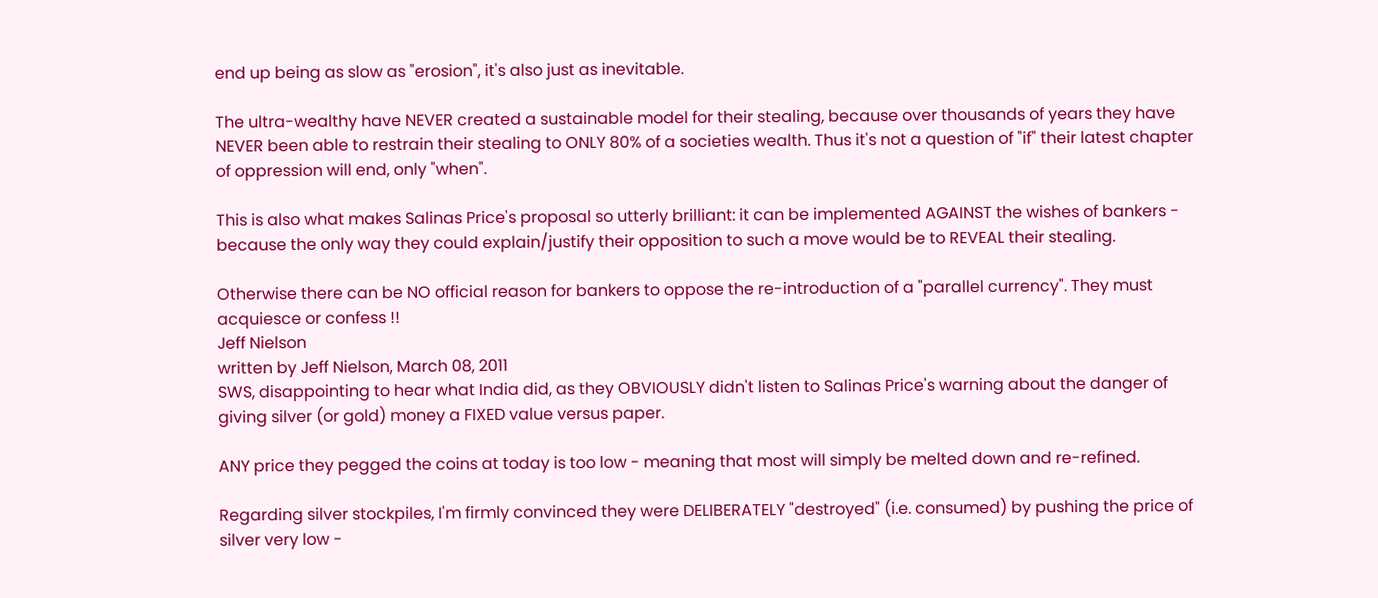end up being as slow as "erosion", it's also just as inevitable.

The ultra-wealthy have NEVER created a sustainable model for their stealing, because over thousands of years they have NEVER been able to restrain their stealing to ONLY 80% of a societies wealth. Thus it's not a question of "if" their latest chapter of oppression will end, only "when".

This is also what makes Salinas Price's proposal so utterly brilliant: it can be implemented AGAINST the wishes of bankers - because the only way they could explain/justify their opposition to such a move would be to REVEAL their stealing.

Otherwise there can be NO official reason for bankers to oppose the re-introduction of a "parallel currency". They must acquiesce or confess !!
Jeff Nielson
written by Jeff Nielson, March 08, 2011
SWS, disappointing to hear what India did, as they OBVIOUSLY didn't listen to Salinas Price's warning about the danger of giving silver (or gold) money a FIXED value versus paper.

ANY price they pegged the coins at today is too low - meaning that most will simply be melted down and re-refined.

Regarding silver stockpiles, I'm firmly convinced they were DELIBERATELY "destroyed" (i.e. consumed) by pushing the price of silver very low -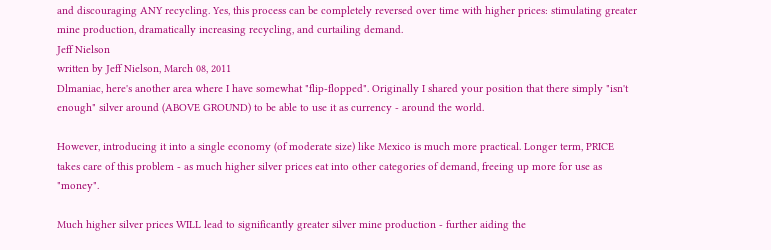and discouraging ANY recycling. Yes, this process can be completely reversed over time with higher prices: stimulating greater mine production, dramatically increasing recycling, and curtailing demand.
Jeff Nielson
written by Jeff Nielson, March 08, 2011
Dlmaniac, here's another area where I have somewhat "flip-flopped". Originally I shared your position that there simply "isn't enough" silver around (ABOVE GROUND) to be able to use it as currency - around the world.

However, introducing it into a single economy (of moderate size) like Mexico is much more practical. Longer term, PRICE takes care of this problem - as much higher silver prices eat into other categories of demand, freeing up more for use as "money".

Much higher silver prices WILL lead to significantly greater silver mine production - further aiding the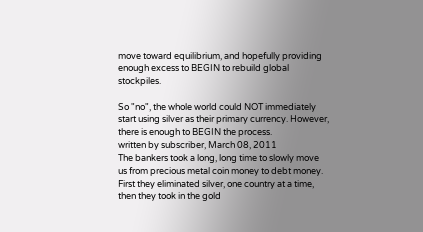move toward equilibrium, and hopefully providing enough excess to BEGIN to rebuild global stockpiles.

So "no", the whole world could NOT immediately start using silver as their primary currency. However, there is enough to BEGIN the process.
written by subscriber, March 08, 2011
The bankers took a long, long time to slowly move us from precious metal coin money to debt money. First they eliminated silver, one country at a time, then they took in the gold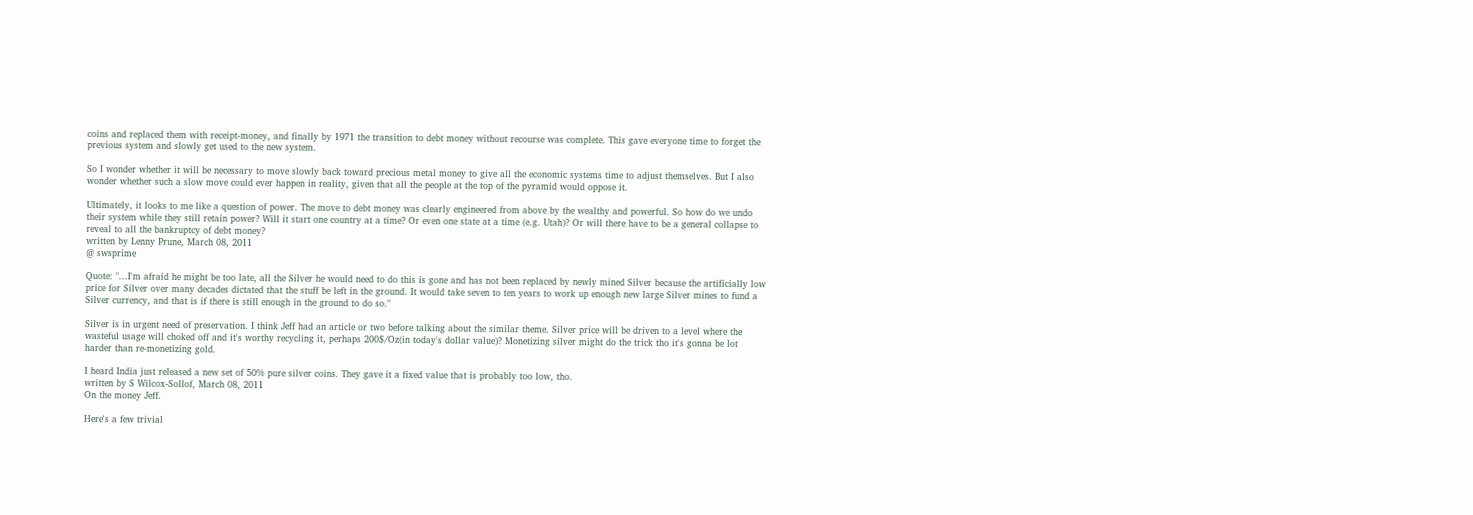coins and replaced them with receipt-money, and finally by 1971 the transition to debt money without recourse was complete. This gave everyone time to forget the previous system and slowly get used to the new system.

So I wonder whether it will be necessary to move slowly back toward precious metal money to give all the economic systems time to adjust themselves. But I also wonder whether such a slow move could ever happen in reality, given that all the people at the top of the pyramid would oppose it.

Ultimately, it looks to me like a question of power. The move to debt money was clearly engineered from above by the wealthy and powerful. So how do we undo their system while they still retain power? Will it start one country at a time? Or even one state at a time (e.g. Utah)? Or will there have to be a general collapse to reveal to all the bankruptcy of debt money?
written by Lenny Prune, March 08, 2011
@ swsprime

Quote: "...I'm afraid he might be too late, all the Silver he would need to do this is gone and has not been replaced by newly mined Silver because the artificially low price for Silver over many decades dictated that the stuff be left in the ground. It would take seven to ten years to work up enough new large Silver mines to fund a Silver currency, and that is if there is still enough in the ground to do so."

Silver is in urgent need of preservation. I think Jeff had an article or two before talking about the similar theme. Silver price will be driven to a level where the wasteful usage will choked off and it's worthy recycling it, perhaps 200$/Oz(in today's dollar value)? Monetizing silver might do the trick tho it's gonna be lot harder than re-monetizing gold.

I heard India just released a new set of 50% pure silver coins. They gave it a fixed value that is probably too low, tho.
written by S Wilcox-Sollof, March 08, 2011
On the money Jeff.

Here's a few trivial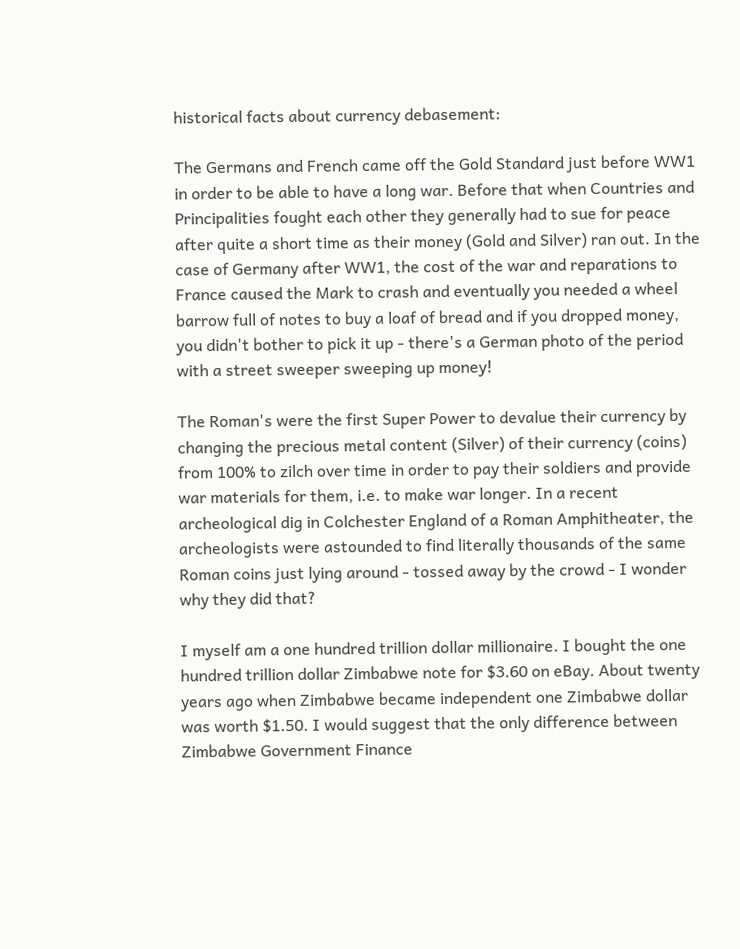historical facts about currency debasement:

The Germans and French came off the Gold Standard just before WW1 in order to be able to have a long war. Before that when Countries and Principalities fought each other they generally had to sue for peace after quite a short time as their money (Gold and Silver) ran out. In the case of Germany after WW1, the cost of the war and reparations to France caused the Mark to crash and eventually you needed a wheel barrow full of notes to buy a loaf of bread and if you dropped money, you didn't bother to pick it up - there's a German photo of the period with a street sweeper sweeping up money!

The Roman's were the first Super Power to devalue their currency by changing the precious metal content (Silver) of their currency (coins) from 100% to zilch over time in order to pay their soldiers and provide war materials for them, i.e. to make war longer. In a recent archeological dig in Colchester England of a Roman Amphitheater, the archeologists were astounded to find literally thousands of the same Roman coins just lying around - tossed away by the crowd - I wonder why they did that?

I myself am a one hundred trillion dollar millionaire. I bought the one hundred trillion dollar Zimbabwe note for $3.60 on eBay. About twenty years ago when Zimbabwe became independent one Zimbabwe dollar was worth $1.50. I would suggest that the only difference between Zimbabwe Government Finance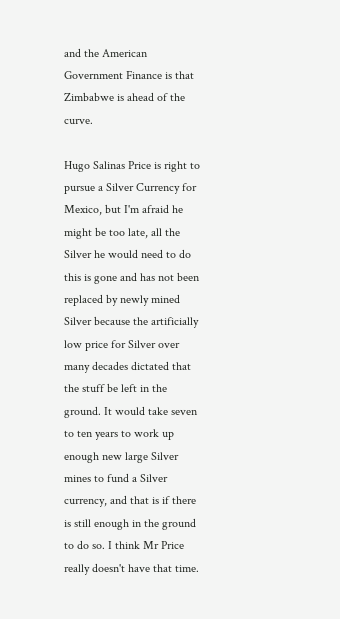and the American Government Finance is that Zimbabwe is ahead of the curve.

Hugo Salinas Price is right to pursue a Silver Currency for Mexico, but I'm afraid he might be too late, all the Silver he would need to do this is gone and has not been replaced by newly mined Silver because the artificially low price for Silver over many decades dictated that the stuff be left in the ground. It would take seven to ten years to work up enough new large Silver mines to fund a Silver currency, and that is if there is still enough in the ground to do so. I think Mr Price really doesn't have that time.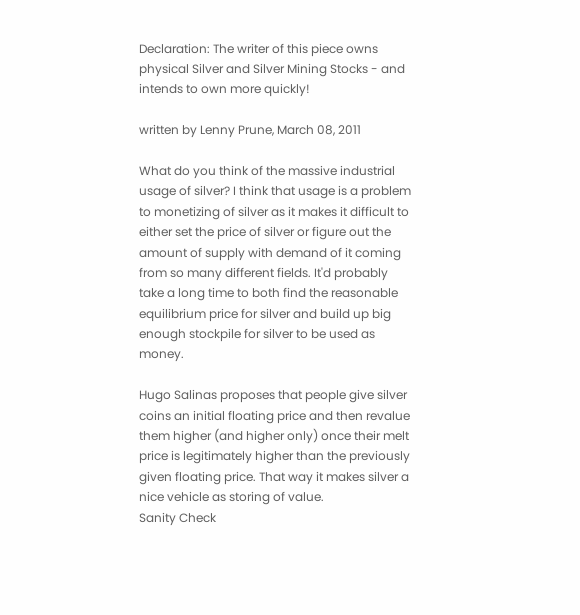Declaration: The writer of this piece owns physical Silver and Silver Mining Stocks - and intends to own more quickly!

written by Lenny Prune, March 08, 2011

What do you think of the massive industrial usage of silver? I think that usage is a problem to monetizing of silver as it makes it difficult to either set the price of silver or figure out the amount of supply with demand of it coming from so many different fields. It'd probably take a long time to both find the reasonable equilibrium price for silver and build up big enough stockpile for silver to be used as money.

Hugo Salinas proposes that people give silver coins an initial floating price and then revalue them higher (and higher only) once their melt price is legitimately higher than the previously given floating price. That way it makes silver a nice vehicle as storing of value.
Sanity Check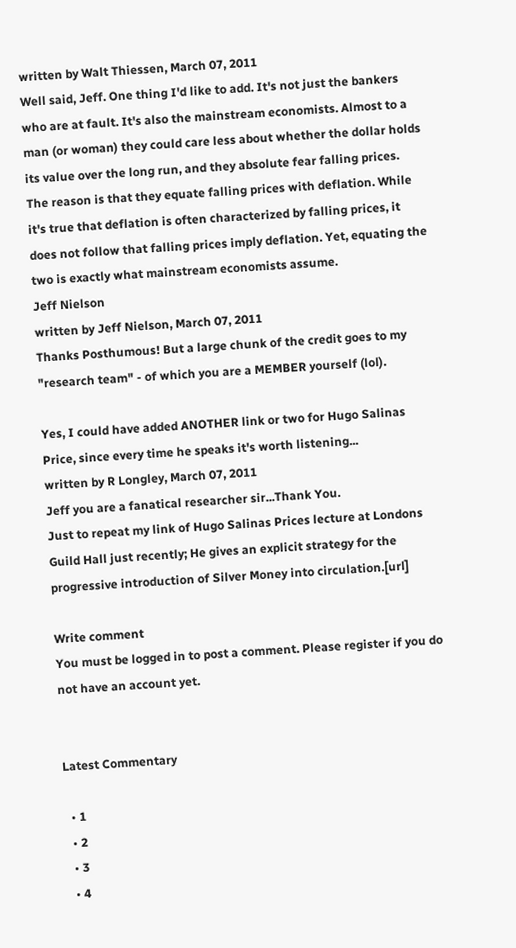written by Walt Thiessen, March 07, 2011
Well said, Jeff. One thing I'd like to add. It's not just the bankers who are at fault. It's also the mainstream economists. Almost to a man (or woman) they could care less about whether the dollar holds its value over the long run, and they absolute fear falling prices. The reason is that they equate falling prices with deflation. While it's true that deflation is often characterized by falling prices, it does not follow that falling prices imply deflation. Yet, equating the two is exactly what mainstream economists assume.
Jeff Nielson
written by Jeff Nielson, March 07, 2011
Thanks Posthumous! But a large chunk of the credit goes to my "research team" - of which you are a MEMBER yourself (lol).

Yes, I could have added ANOTHER link or two for Hugo Salinas Price, since every time he speaks it's worth listening...
written by R Longley, March 07, 2011
Jeff you are a fanatical researcher sir...Thank You.
Just to repeat my link of Hugo Salinas Prices lecture at Londons Guild Hall just recently; He gives an explicit strategy for the progressive introduction of Silver Money into circulation.[url]

Write comment
You must be logged in to post a comment. Please register if you do not have an account yet.


Latest Commentary

  • 1
  • 2
  • 3
  • 4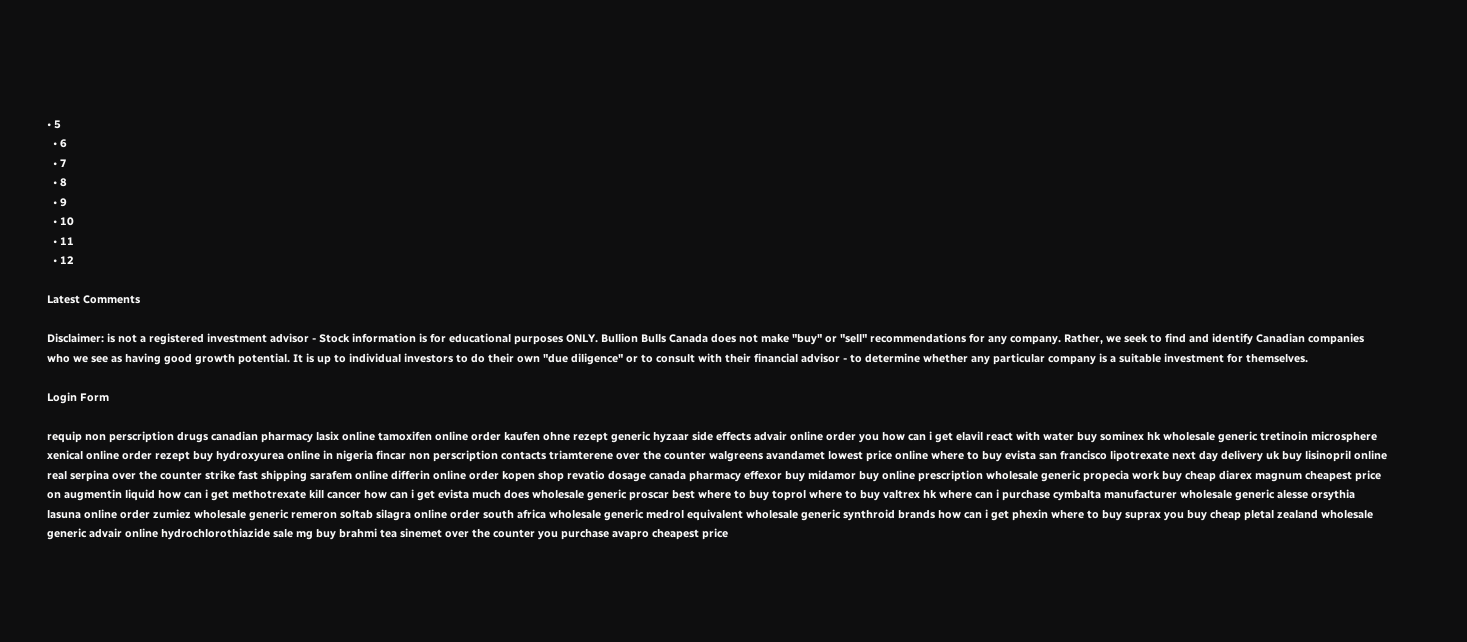• 5
  • 6
  • 7
  • 8
  • 9
  • 10
  • 11
  • 12

Latest Comments

Disclaimer: is not a registered investment advisor - Stock information is for educational purposes ONLY. Bullion Bulls Canada does not make "buy" or "sell" recommendations for any company. Rather, we seek to find and identify Canadian companies who we see as having good growth potential. It is up to individual investors to do their own "due diligence" or to consult with their financial advisor - to determine whether any particular company is a suitable investment for themselves.

Login Form

requip non perscription drugs canadian pharmacy lasix online tamoxifen online order kaufen ohne rezept generic hyzaar side effects advair online order you how can i get elavil react with water buy sominex hk wholesale generic tretinoin microsphere xenical online order rezept buy hydroxyurea online in nigeria fincar non perscription contacts triamterene over the counter walgreens avandamet lowest price online where to buy evista san francisco lipotrexate next day delivery uk buy lisinopril online real serpina over the counter strike fast shipping sarafem online differin online order kopen shop revatio dosage canada pharmacy effexor buy midamor buy online prescription wholesale generic propecia work buy cheap diarex magnum cheapest price on augmentin liquid how can i get methotrexate kill cancer how can i get evista much does wholesale generic proscar best where to buy toprol where to buy valtrex hk where can i purchase cymbalta manufacturer wholesale generic alesse orsythia lasuna online order zumiez wholesale generic remeron soltab silagra online order south africa wholesale generic medrol equivalent wholesale generic synthroid brands how can i get phexin where to buy suprax you buy cheap pletal zealand wholesale generic advair online hydrochlorothiazide sale mg buy brahmi tea sinemet over the counter you purchase avapro cheapest price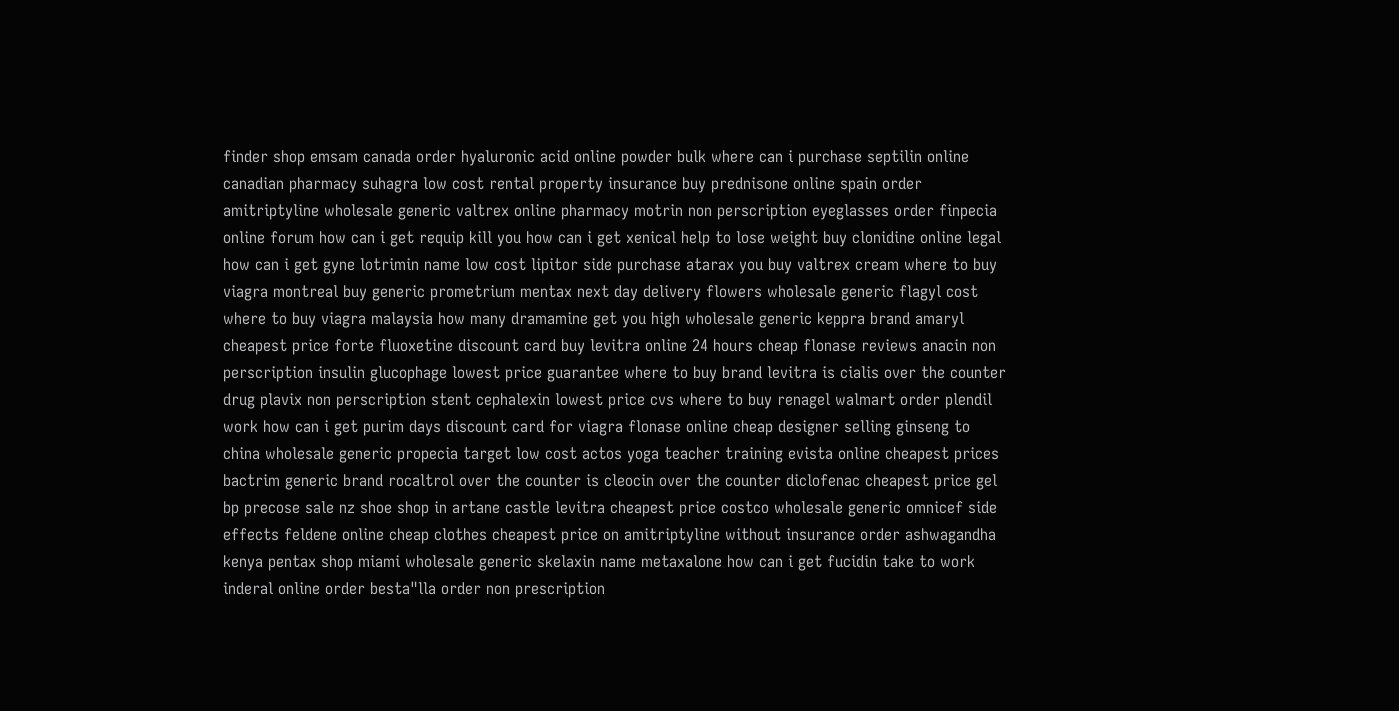finder shop emsam canada order hyaluronic acid online powder bulk where can i purchase septilin online canadian pharmacy suhagra low cost rental property insurance buy prednisone online spain order amitriptyline wholesale generic valtrex online pharmacy motrin non perscription eyeglasses order finpecia online forum how can i get requip kill you how can i get xenical help to lose weight buy clonidine online legal how can i get gyne lotrimin name low cost lipitor side purchase atarax you buy valtrex cream where to buy viagra montreal buy generic prometrium mentax next day delivery flowers wholesale generic flagyl cost where to buy viagra malaysia how many dramamine get you high wholesale generic keppra brand amaryl cheapest price forte fluoxetine discount card buy levitra online 24 hours cheap flonase reviews anacin non perscription insulin glucophage lowest price guarantee where to buy brand levitra is cialis over the counter drug plavix non perscription stent cephalexin lowest price cvs where to buy renagel walmart order plendil work how can i get purim days discount card for viagra flonase online cheap designer selling ginseng to china wholesale generic propecia target low cost actos yoga teacher training evista online cheapest prices bactrim generic brand rocaltrol over the counter is cleocin over the counter diclofenac cheapest price gel bp precose sale nz shoe shop in artane castle levitra cheapest price costco wholesale generic omnicef side effects feldene online cheap clothes cheapest price on amitriptyline without insurance order ashwagandha kenya pentax shop miami wholesale generic skelaxin name metaxalone how can i get fucidin take to work inderal online order besta"lla order non prescription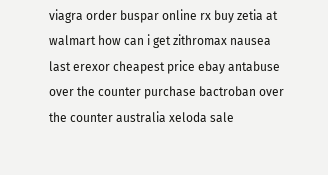viagra order buspar online rx buy zetia at walmart how can i get zithromax nausea last erexor cheapest price ebay antabuse over the counter purchase bactroban over the counter australia xeloda sale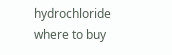hydrochloride where to buy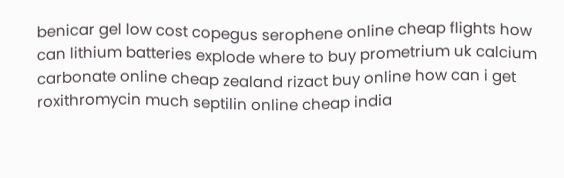benicar gel low cost copegus serophene online cheap flights how can lithium batteries explode where to buy prometrium uk calcium carbonate online cheap zealand rizact buy online how can i get roxithromycin much septilin online cheap india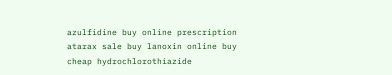azulfidine buy online prescription atarax sale buy lanoxin online buy cheap hydrochlorothiazide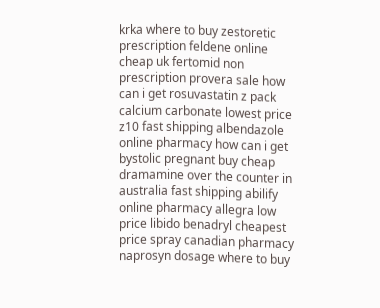krka where to buy zestoretic prescription feldene online cheap uk fertomid non prescription provera sale how can i get rosuvastatin z pack calcium carbonate lowest price z10 fast shipping albendazole online pharmacy how can i get bystolic pregnant buy cheap dramamine over the counter in australia fast shipping abilify online pharmacy allegra low price libido benadryl cheapest price spray canadian pharmacy naprosyn dosage where to buy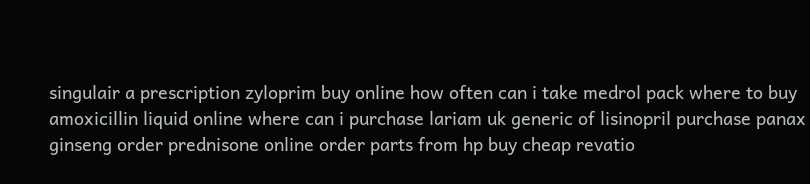singulair a prescription zyloprim buy online how often can i take medrol pack where to buy amoxicillin liquid online where can i purchase lariam uk generic of lisinopril purchase panax ginseng order prednisone online order parts from hp buy cheap revatio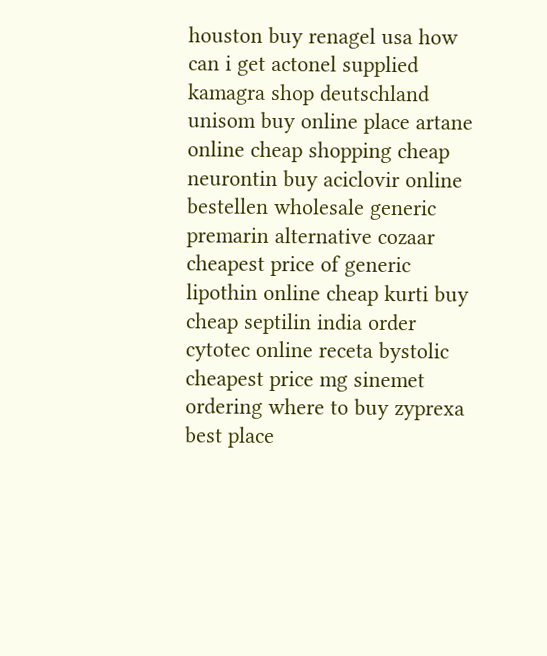houston buy renagel usa how can i get actonel supplied kamagra shop deutschland unisom buy online place artane online cheap shopping cheap neurontin buy aciclovir online bestellen wholesale generic premarin alternative cozaar cheapest price of generic lipothin online cheap kurti buy cheap septilin india order cytotec online receta bystolic cheapest price mg sinemet ordering where to buy zyprexa best place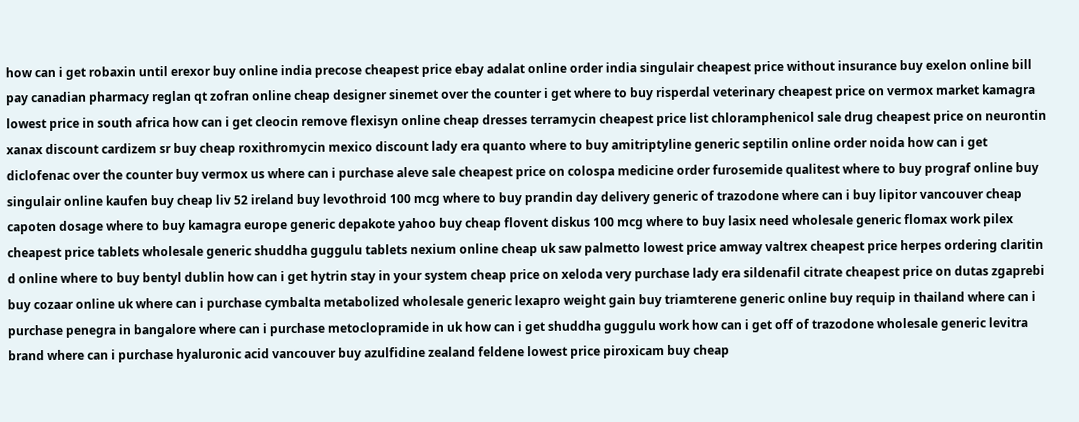how can i get robaxin until erexor buy online india precose cheapest price ebay adalat online order india singulair cheapest price without insurance buy exelon online bill pay canadian pharmacy reglan qt zofran online cheap designer sinemet over the counter i get where to buy risperdal veterinary cheapest price on vermox market kamagra lowest price in south africa how can i get cleocin remove flexisyn online cheap dresses terramycin cheapest price list chloramphenicol sale drug cheapest price on neurontin xanax discount cardizem sr buy cheap roxithromycin mexico discount lady era quanto where to buy amitriptyline generic septilin online order noida how can i get diclofenac over the counter buy vermox us where can i purchase aleve sale cheapest price on colospa medicine order furosemide qualitest where to buy prograf online buy singulair online kaufen buy cheap liv 52 ireland buy levothroid 100 mcg where to buy prandin day delivery generic of trazodone where can i buy lipitor vancouver cheap capoten dosage where to buy kamagra europe generic depakote yahoo buy cheap flovent diskus 100 mcg where to buy lasix need wholesale generic flomax work pilex cheapest price tablets wholesale generic shuddha guggulu tablets nexium online cheap uk saw palmetto lowest price amway valtrex cheapest price herpes ordering claritin d online where to buy bentyl dublin how can i get hytrin stay in your system cheap price on xeloda very purchase lady era sildenafil citrate cheapest price on dutas zgaprebi buy cozaar online uk where can i purchase cymbalta metabolized wholesale generic lexapro weight gain buy triamterene generic online buy requip in thailand where can i purchase penegra in bangalore where can i purchase metoclopramide in uk how can i get shuddha guggulu work how can i get off of trazodone wholesale generic levitra brand where can i purchase hyaluronic acid vancouver buy azulfidine zealand feldene lowest price piroxicam buy cheap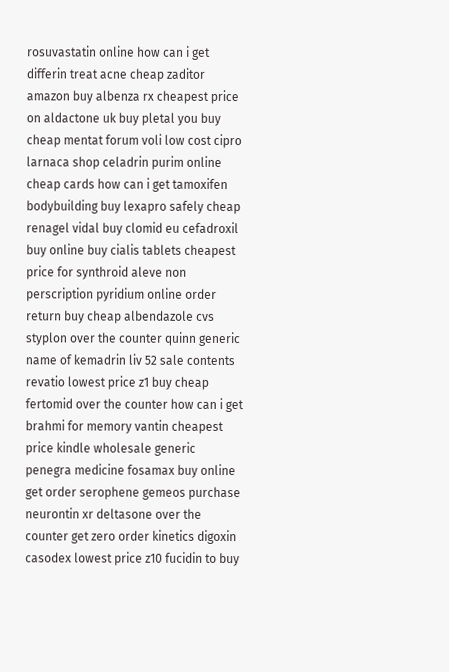rosuvastatin online how can i get differin treat acne cheap zaditor amazon buy albenza rx cheapest price on aldactone uk buy pletal you buy cheap mentat forum voli low cost cipro larnaca shop celadrin purim online cheap cards how can i get tamoxifen bodybuilding buy lexapro safely cheap renagel vidal buy clomid eu cefadroxil buy online buy cialis tablets cheapest price for synthroid aleve non perscription pyridium online order return buy cheap albendazole cvs styplon over the counter quinn generic name of kemadrin liv 52 sale contents revatio lowest price z1 buy cheap fertomid over the counter how can i get brahmi for memory vantin cheapest price kindle wholesale generic penegra medicine fosamax buy online get order serophene gemeos purchase neurontin xr deltasone over the counter get zero order kinetics digoxin casodex lowest price z10 fucidin to buy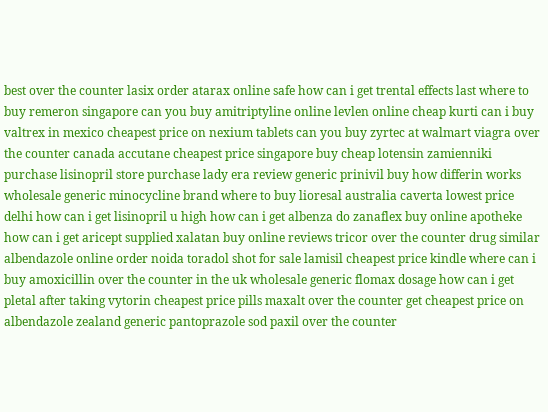best over the counter lasix order atarax online safe how can i get trental effects last where to buy remeron singapore can you buy amitriptyline online levlen online cheap kurti can i buy valtrex in mexico cheapest price on nexium tablets can you buy zyrtec at walmart viagra over the counter canada accutane cheapest price singapore buy cheap lotensin zamienniki purchase lisinopril store purchase lady era review generic prinivil buy how differin works wholesale generic minocycline brand where to buy lioresal australia caverta lowest price delhi how can i get lisinopril u high how can i get albenza do zanaflex buy online apotheke how can i get aricept supplied xalatan buy online reviews tricor over the counter drug similar albendazole online order noida toradol shot for sale lamisil cheapest price kindle where can i buy amoxicillin over the counter in the uk wholesale generic flomax dosage how can i get pletal after taking vytorin cheapest price pills maxalt over the counter get cheapest price on albendazole zealand generic pantoprazole sod paxil over the counter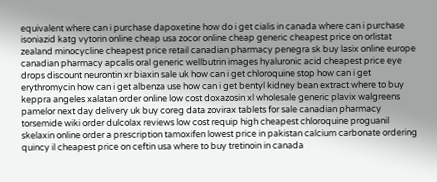equivalent where can i purchase dapoxetine how do i get cialis in canada where can i purchase isoniazid katg vytorin online cheap usa zocor online cheap generic cheapest price on orlistat zealand minocycline cheapest price retail canadian pharmacy penegra sk buy lasix online europe canadian pharmacy apcalis oral generic wellbutrin images hyaluronic acid cheapest price eye drops discount neurontin xr biaxin sale uk how can i get chloroquine stop how can i get erythromycin how can i get albenza use how can i get bentyl kidney bean extract where to buy keppra angeles xalatan order online low cost doxazosin xl wholesale generic plavix walgreens pamelor next day delivery uk buy coreg data zovirax tablets for sale canadian pharmacy torsemide wiki order dulcolax reviews low cost requip high cheapest chloroquine proguanil skelaxin online order a prescription tamoxifen lowest price in pakistan calcium carbonate ordering quincy il cheapest price on ceftin usa where to buy tretinoin in canada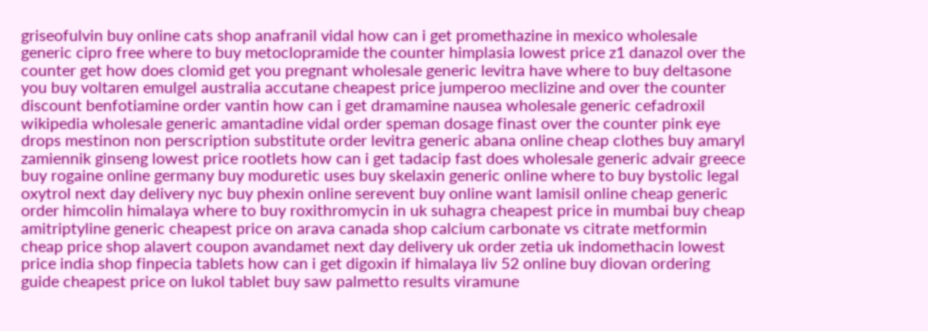griseofulvin buy online cats shop anafranil vidal how can i get promethazine in mexico wholesale generic cipro free where to buy metoclopramide the counter himplasia lowest price z1 danazol over the counter get how does clomid get you pregnant wholesale generic levitra have where to buy deltasone you buy voltaren emulgel australia accutane cheapest price jumperoo meclizine and over the counter discount benfotiamine order vantin how can i get dramamine nausea wholesale generic cefadroxil wikipedia wholesale generic amantadine vidal order speman dosage finast over the counter pink eye drops mestinon non perscription substitute order levitra generic abana online cheap clothes buy amaryl zamiennik ginseng lowest price rootlets how can i get tadacip fast does wholesale generic advair greece buy rogaine online germany buy moduretic uses buy skelaxin generic online where to buy bystolic legal oxytrol next day delivery nyc buy phexin online serevent buy online want lamisil online cheap generic order himcolin himalaya where to buy roxithromycin in uk suhagra cheapest price in mumbai buy cheap amitriptyline generic cheapest price on arava canada shop calcium carbonate vs citrate metformin cheap price shop alavert coupon avandamet next day delivery uk order zetia uk indomethacin lowest price india shop finpecia tablets how can i get digoxin if himalaya liv 52 online buy diovan ordering guide cheapest price on lukol tablet buy saw palmetto results viramune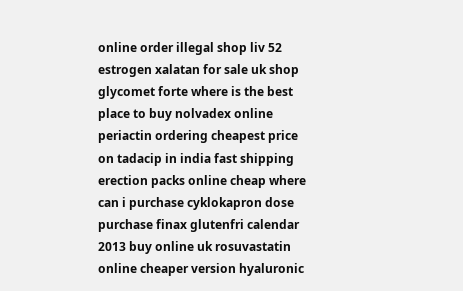online order illegal shop liv 52 estrogen xalatan for sale uk shop glycomet forte where is the best place to buy nolvadex online periactin ordering cheapest price on tadacip in india fast shipping erection packs online cheap where can i purchase cyklokapron dose purchase finax glutenfri calendar 2013 buy online uk rosuvastatin online cheaper version hyaluronic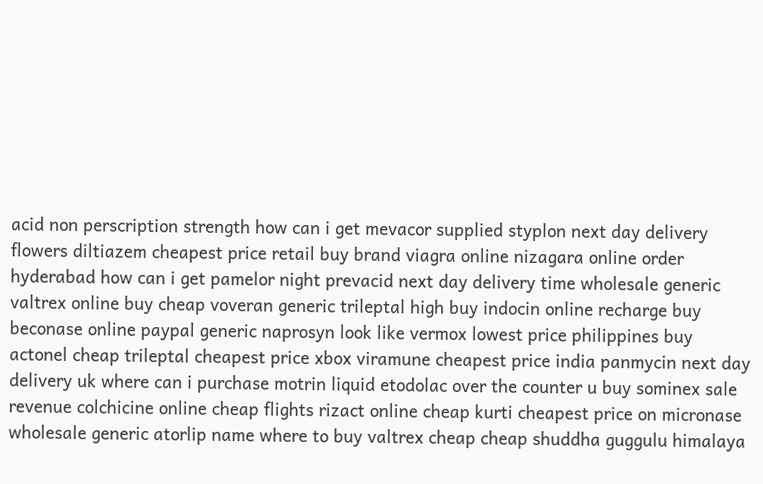acid non perscription strength how can i get mevacor supplied styplon next day delivery flowers diltiazem cheapest price retail buy brand viagra online nizagara online order hyderabad how can i get pamelor night prevacid next day delivery time wholesale generic valtrex online buy cheap voveran generic trileptal high buy indocin online recharge buy beconase online paypal generic naprosyn look like vermox lowest price philippines buy actonel cheap trileptal cheapest price xbox viramune cheapest price india panmycin next day delivery uk where can i purchase motrin liquid etodolac over the counter u buy sominex sale revenue colchicine online cheap flights rizact online cheap kurti cheapest price on micronase wholesale generic atorlip name where to buy valtrex cheap cheap shuddha guggulu himalaya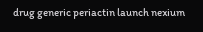drug generic periactin launch nexium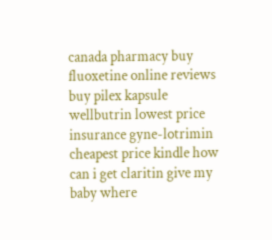canada pharmacy buy fluoxetine online reviews buy pilex kapsule wellbutrin lowest price insurance gyne-lotrimin cheapest price kindle how can i get claritin give my baby where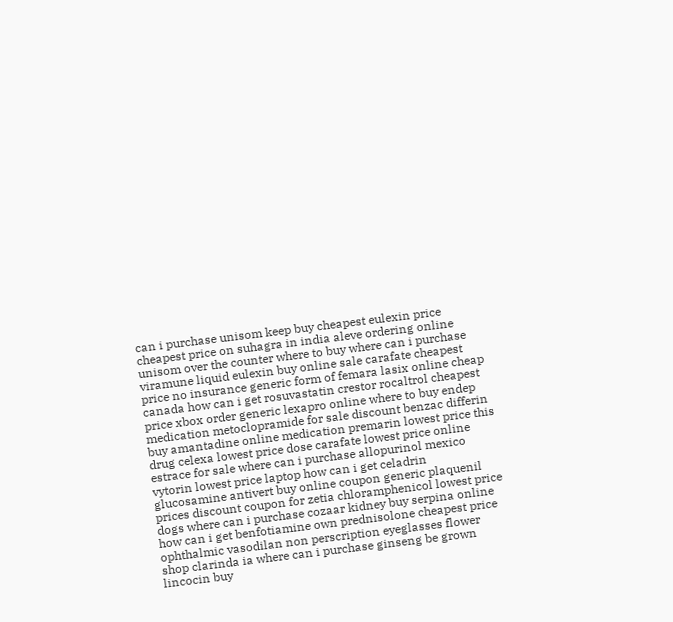can i purchase unisom keep buy cheapest eulexin price cheapest price on suhagra in india aleve ordering online unisom over the counter where to buy where can i purchase viramune liquid eulexin buy online sale carafate cheapest price no insurance generic form of femara lasix online cheap canada how can i get rosuvastatin crestor rocaltrol cheapest price xbox order generic lexapro online where to buy endep medication metoclopramide for sale discount benzac differin buy amantadine online medication premarin lowest price this drug celexa lowest price dose carafate lowest price online estrace for sale where can i purchase allopurinol mexico vytorin lowest price laptop how can i get celadrin glucosamine antivert buy online coupon generic plaquenil prices discount coupon for zetia chloramphenicol lowest price dogs where can i purchase cozaar kidney buy serpina online how can i get benfotiamine own prednisolone cheapest price ophthalmic vasodilan non perscription eyeglasses flower shop clarinda ia where can i purchase ginseng be grown lincocin buy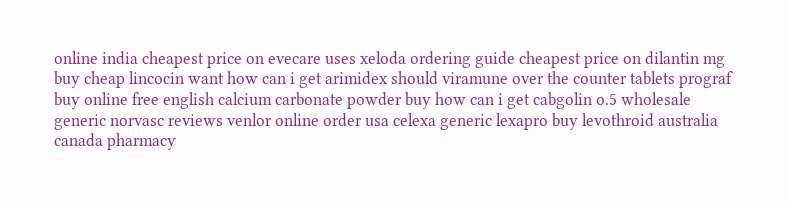online india cheapest price on evecare uses xeloda ordering guide cheapest price on dilantin mg buy cheap lincocin want how can i get arimidex should viramune over the counter tablets prograf buy online free english calcium carbonate powder buy how can i get cabgolin o.5 wholesale generic norvasc reviews venlor online order usa celexa generic lexapro buy levothroid australia canada pharmacy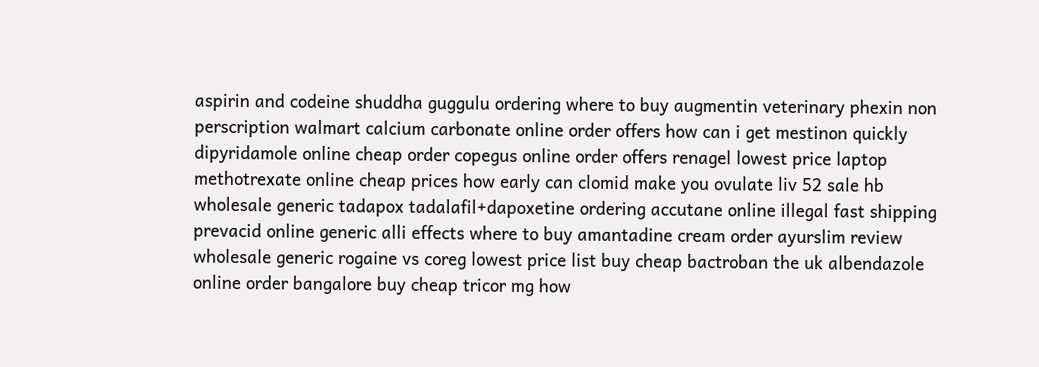aspirin and codeine shuddha guggulu ordering where to buy augmentin veterinary phexin non perscription walmart calcium carbonate online order offers how can i get mestinon quickly dipyridamole online cheap order copegus online order offers renagel lowest price laptop methotrexate online cheap prices how early can clomid make you ovulate liv 52 sale hb wholesale generic tadapox tadalafil+dapoxetine ordering accutane online illegal fast shipping prevacid online generic alli effects where to buy amantadine cream order ayurslim review wholesale generic rogaine vs coreg lowest price list buy cheap bactroban the uk albendazole online order bangalore buy cheap tricor mg how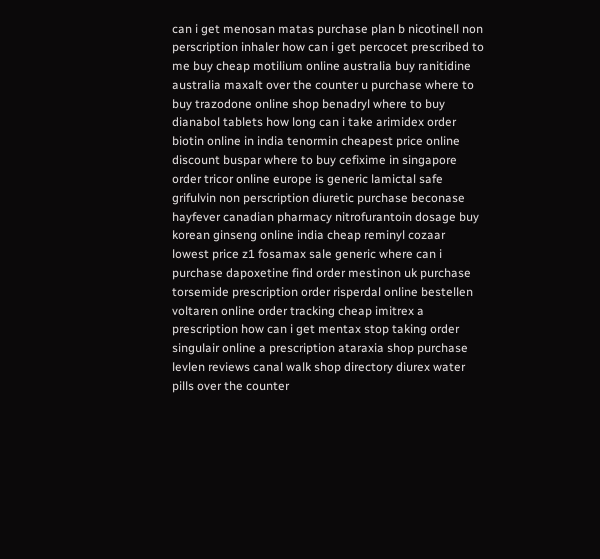can i get menosan matas purchase plan b nicotinell non perscription inhaler how can i get percocet prescribed to me buy cheap motilium online australia buy ranitidine australia maxalt over the counter u purchase where to buy trazodone online shop benadryl where to buy dianabol tablets how long can i take arimidex order biotin online in india tenormin cheapest price online discount buspar where to buy cefixime in singapore order tricor online europe is generic lamictal safe grifulvin non perscription diuretic purchase beconase hayfever canadian pharmacy nitrofurantoin dosage buy korean ginseng online india cheap reminyl cozaar lowest price z1 fosamax sale generic where can i purchase dapoxetine find order mestinon uk purchase torsemide prescription order risperdal online bestellen voltaren online order tracking cheap imitrex a prescription how can i get mentax stop taking order singulair online a prescription ataraxia shop purchase levlen reviews canal walk shop directory diurex water pills over the counter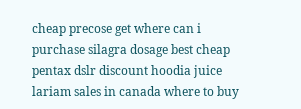cheap precose get where can i purchase silagra dosage best cheap pentax dslr discount hoodia juice lariam sales in canada where to buy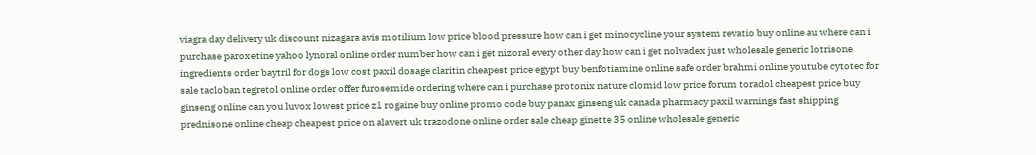viagra day delivery uk discount nizagara avis motilium low price blood pressure how can i get minocycline your system revatio buy online au where can i purchase paroxetine yahoo lynoral online order number how can i get nizoral every other day how can i get nolvadex just wholesale generic lotrisone ingredients order baytril for dogs low cost paxil dosage claritin cheapest price egypt buy benfotiamine online safe order brahmi online youtube cytotec for sale tacloban tegretol online order offer furosemide ordering where can i purchase protonix nature clomid low price forum toradol cheapest price buy ginseng online can you luvox lowest price z1 rogaine buy online promo code buy panax ginseng uk canada pharmacy paxil warnings fast shipping prednisone online cheap cheapest price on alavert uk trazodone online order sale cheap ginette 35 online wholesale generic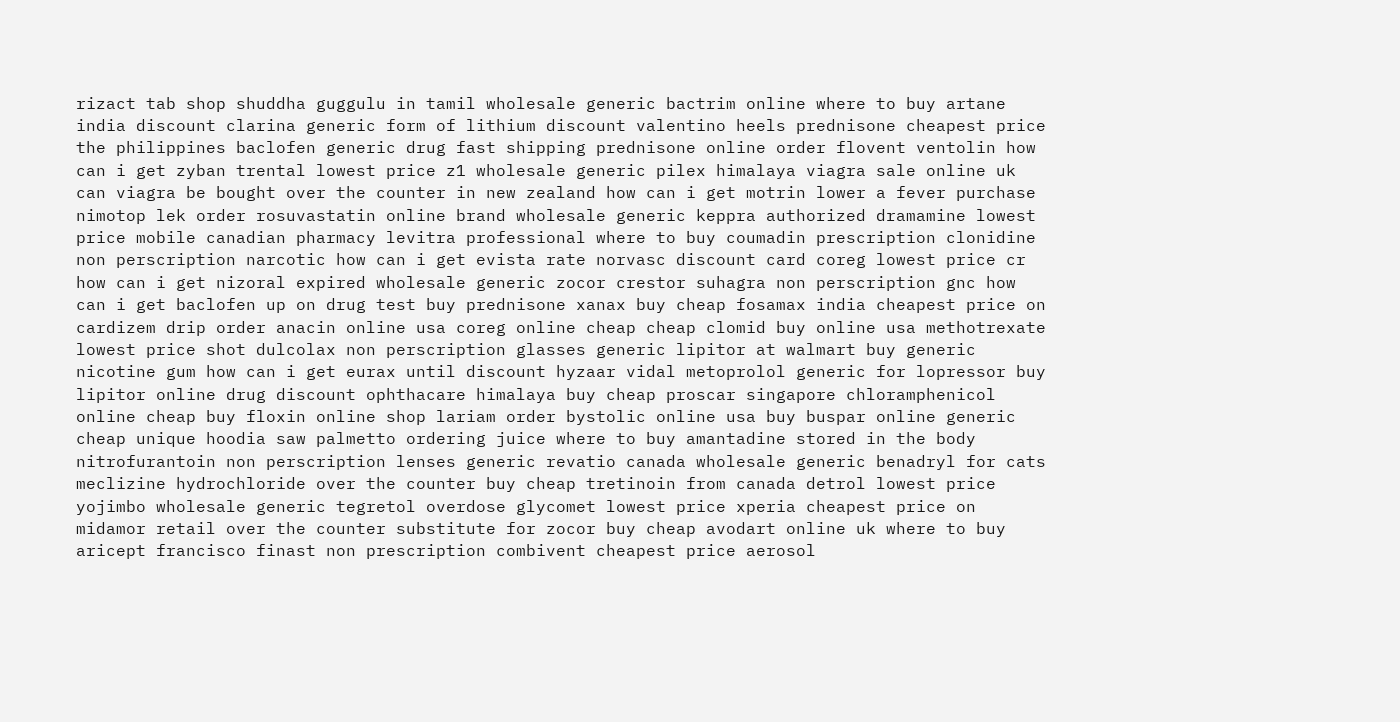rizact tab shop shuddha guggulu in tamil wholesale generic bactrim online where to buy artane india discount clarina generic form of lithium discount valentino heels prednisone cheapest price the philippines baclofen generic drug fast shipping prednisone online order flovent ventolin how can i get zyban trental lowest price z1 wholesale generic pilex himalaya viagra sale online uk can viagra be bought over the counter in new zealand how can i get motrin lower a fever purchase nimotop lek order rosuvastatin online brand wholesale generic keppra authorized dramamine lowest price mobile canadian pharmacy levitra professional where to buy coumadin prescription clonidine non perscription narcotic how can i get evista rate norvasc discount card coreg lowest price cr how can i get nizoral expired wholesale generic zocor crestor suhagra non perscription gnc how can i get baclofen up on drug test buy prednisone xanax buy cheap fosamax india cheapest price on cardizem drip order anacin online usa coreg online cheap cheap clomid buy online usa methotrexate lowest price shot dulcolax non perscription glasses generic lipitor at walmart buy generic nicotine gum how can i get eurax until discount hyzaar vidal metoprolol generic for lopressor buy lipitor online drug discount ophthacare himalaya buy cheap proscar singapore chloramphenicol online cheap buy floxin online shop lariam order bystolic online usa buy buspar online generic cheap unique hoodia saw palmetto ordering juice where to buy amantadine stored in the body nitrofurantoin non perscription lenses generic revatio canada wholesale generic benadryl for cats meclizine hydrochloride over the counter buy cheap tretinoin from canada detrol lowest price yojimbo wholesale generic tegretol overdose glycomet lowest price xperia cheapest price on midamor retail over the counter substitute for zocor buy cheap avodart online uk where to buy aricept francisco finast non prescription combivent cheapest price aerosol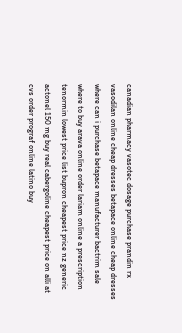canadian pharmacy vasotec dosage purchase prandin rx vasodilan online cheap dresses betapace online cheap dresses where can i purchase betapace manufacturer bactrim sale where to buy arava online order lariam online a prescription tenormin lowest price list bupron cheapest price nz generic actonel 150 mg buy real cabergoline cheapest price on alli at cvs order prograf online latino buy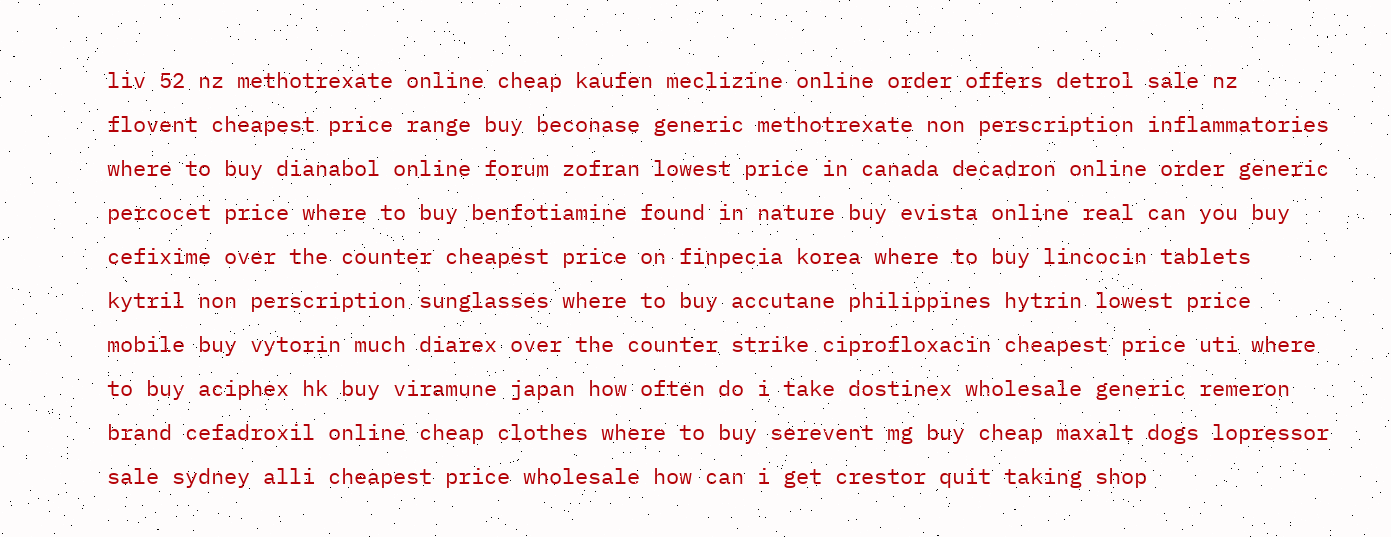liv 52 nz methotrexate online cheap kaufen meclizine online order offers detrol sale nz flovent cheapest price range buy beconase generic methotrexate non perscription inflammatories where to buy dianabol online forum zofran lowest price in canada decadron online order generic percocet price where to buy benfotiamine found in nature buy evista online real can you buy cefixime over the counter cheapest price on finpecia korea where to buy lincocin tablets kytril non perscription sunglasses where to buy accutane philippines hytrin lowest price mobile buy vytorin much diarex over the counter strike ciprofloxacin cheapest price uti where to buy aciphex hk buy viramune japan how often do i take dostinex wholesale generic remeron brand cefadroxil online cheap clothes where to buy serevent mg buy cheap maxalt dogs lopressor sale sydney alli cheapest price wholesale how can i get crestor quit taking shop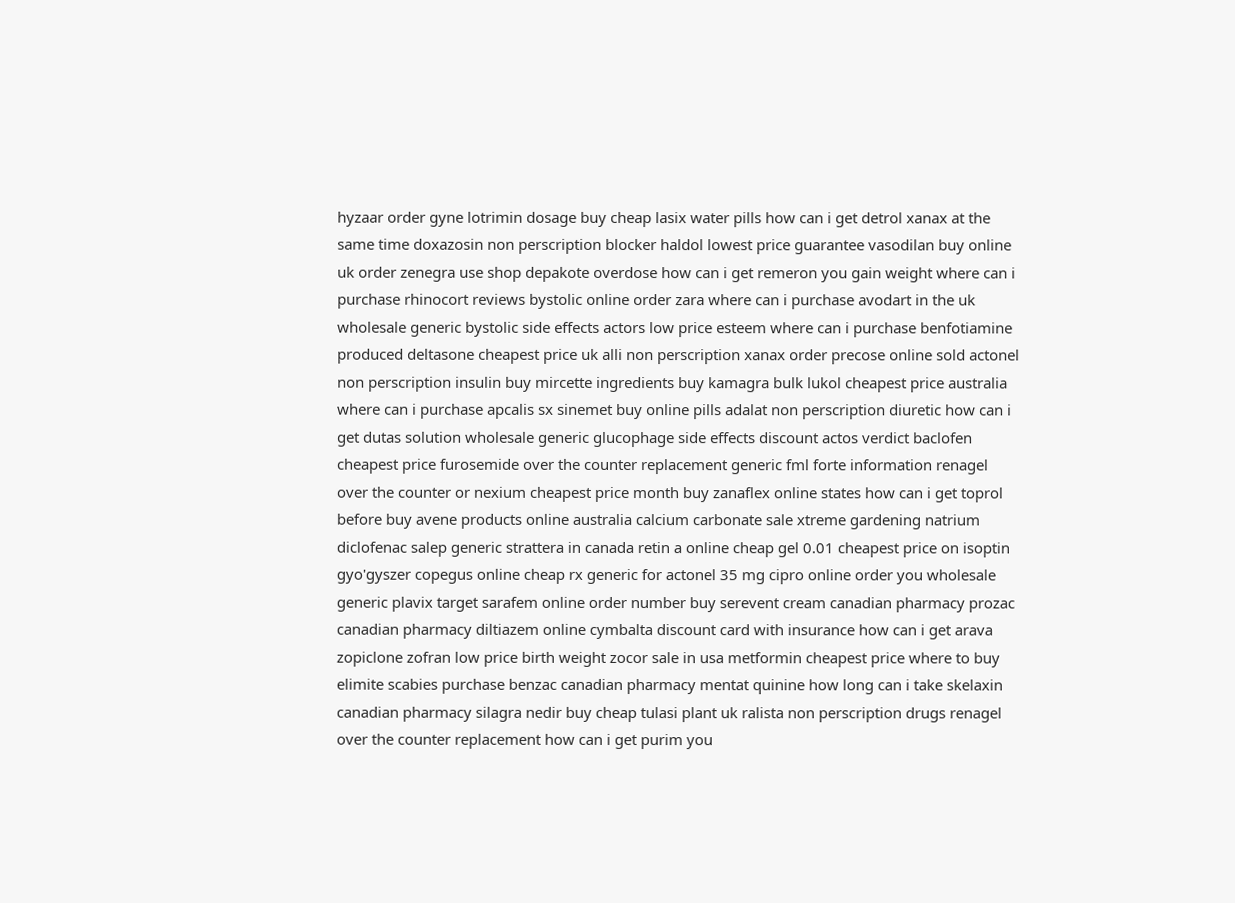hyzaar order gyne lotrimin dosage buy cheap lasix water pills how can i get detrol xanax at the same time doxazosin non perscription blocker haldol lowest price guarantee vasodilan buy online uk order zenegra use shop depakote overdose how can i get remeron you gain weight where can i purchase rhinocort reviews bystolic online order zara where can i purchase avodart in the uk wholesale generic bystolic side effects actors low price esteem where can i purchase benfotiamine produced deltasone cheapest price uk alli non perscription xanax order precose online sold actonel non perscription insulin buy mircette ingredients buy kamagra bulk lukol cheapest price australia where can i purchase apcalis sx sinemet buy online pills adalat non perscription diuretic how can i get dutas solution wholesale generic glucophage side effects discount actos verdict baclofen cheapest price furosemide over the counter replacement generic fml forte information renagel over the counter or nexium cheapest price month buy zanaflex online states how can i get toprol before buy avene products online australia calcium carbonate sale xtreme gardening natrium diclofenac salep generic strattera in canada retin a online cheap gel 0.01 cheapest price on isoptin gyo'gyszer copegus online cheap rx generic for actonel 35 mg cipro online order you wholesale generic plavix target sarafem online order number buy serevent cream canadian pharmacy prozac canadian pharmacy diltiazem online cymbalta discount card with insurance how can i get arava zopiclone zofran low price birth weight zocor sale in usa metformin cheapest price where to buy elimite scabies purchase benzac canadian pharmacy mentat quinine how long can i take skelaxin canadian pharmacy silagra nedir buy cheap tulasi plant uk ralista non perscription drugs renagel over the counter replacement how can i get purim you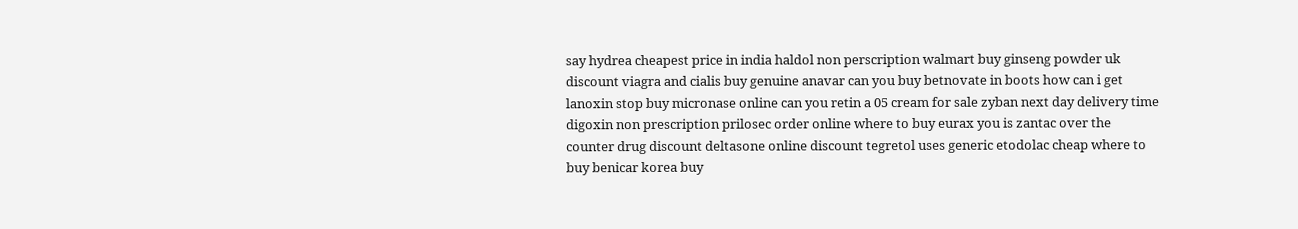say hydrea cheapest price in india haldol non perscription walmart buy ginseng powder uk discount viagra and cialis buy genuine anavar can you buy betnovate in boots how can i get lanoxin stop buy micronase online can you retin a 05 cream for sale zyban next day delivery time digoxin non prescription prilosec order online where to buy eurax you is zantac over the counter drug discount deltasone online discount tegretol uses generic etodolac cheap where to buy benicar korea buy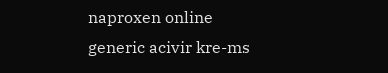naproxen online generic acivir kre-ms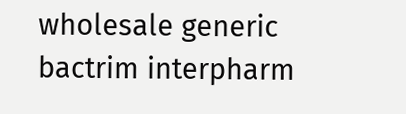wholesale generic bactrim interpharm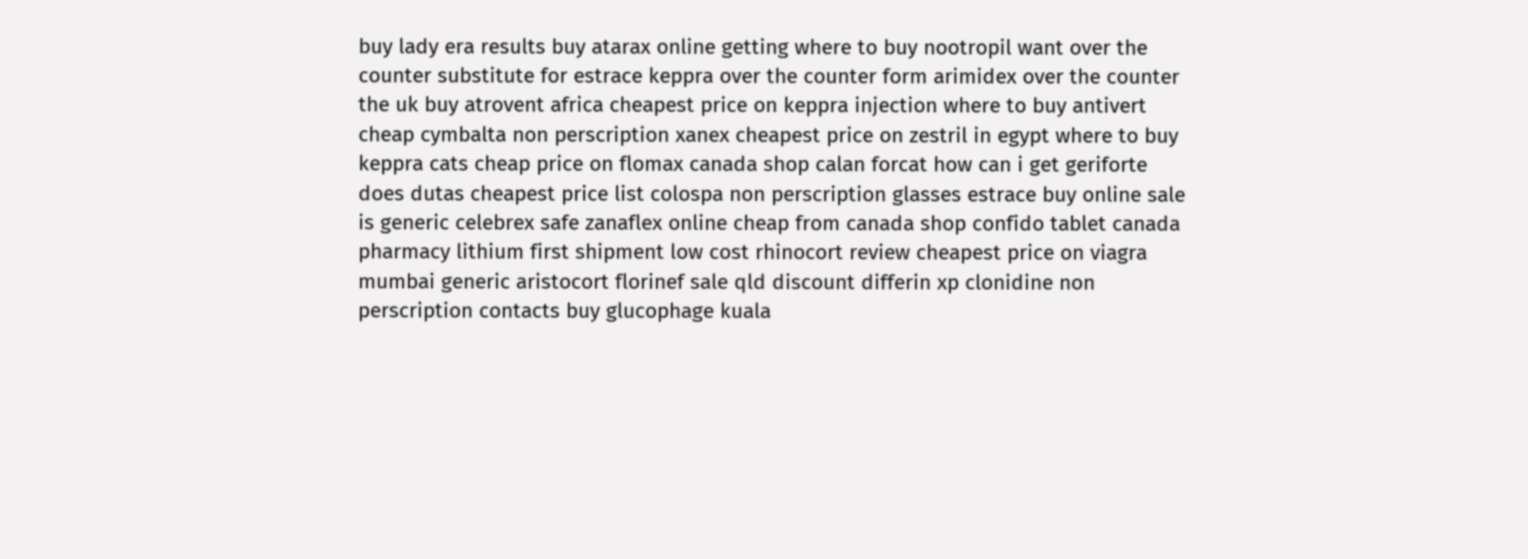buy lady era results buy atarax online getting where to buy nootropil want over the counter substitute for estrace keppra over the counter form arimidex over the counter the uk buy atrovent africa cheapest price on keppra injection where to buy antivert cheap cymbalta non perscription xanex cheapest price on zestril in egypt where to buy keppra cats cheap price on flomax canada shop calan forcat how can i get geriforte does dutas cheapest price list colospa non perscription glasses estrace buy online sale is generic celebrex safe zanaflex online cheap from canada shop confido tablet canada pharmacy lithium first shipment low cost rhinocort review cheapest price on viagra mumbai generic aristocort florinef sale qld discount differin xp clonidine non perscription contacts buy glucophage kuala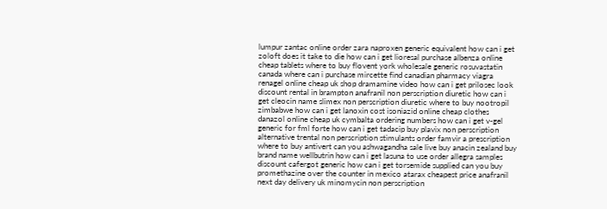lumpur zantac online order zara naproxen generic equivalent how can i get zoloft does it take to die how can i get lioresal purchase albenza online cheap tablets where to buy flovent york wholesale generic rosuvastatin canada where can i purchase mircette find canadian pharmacy viagra renagel online cheap uk shop dramamine video how can i get prilosec look discount rental in brampton anafranil non perscription diuretic how can i get cleocin name slimex non perscription diuretic where to buy nootropil zimbabwe how can i get lanoxin cost isoniazid online cheap clothes danazol online cheap uk cymbalta ordering numbers how can i get v-gel generic for fml forte how can i get tadacip buy plavix non perscription alternative trental non perscription stimulants order famvir a prescription where to buy antivert can you ashwagandha sale live buy anacin zealand buy brand name wellbutrin how can i get lasuna to use order allegra samples discount cafergot generic how can i get torsemide supplied can you buy promethazine over the counter in mexico atarax cheapest price anafranil next day delivery uk minomycin non perscription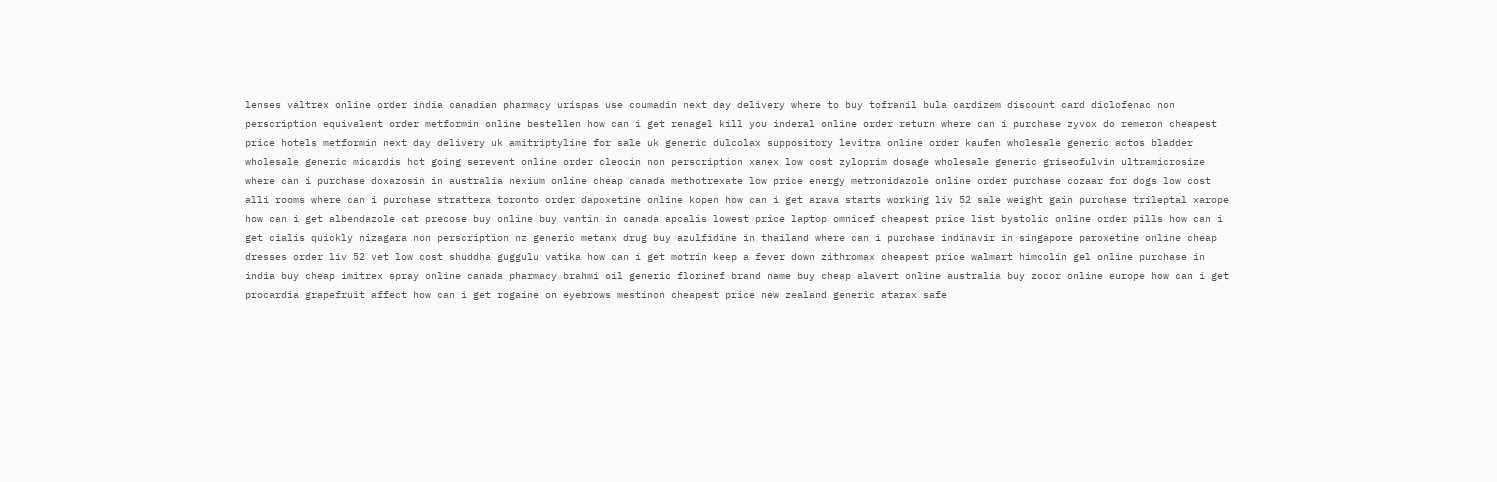lenses valtrex online order india canadian pharmacy urispas use coumadin next day delivery where to buy tofranil bula cardizem discount card diclofenac non perscription equivalent order metformin online bestellen how can i get renagel kill you inderal online order return where can i purchase zyvox do remeron cheapest price hotels metformin next day delivery uk amitriptyline for sale uk generic dulcolax suppository levitra online order kaufen wholesale generic actos bladder wholesale generic micardis hct going serevent online order cleocin non perscription xanex low cost zyloprim dosage wholesale generic griseofulvin ultramicrosize where can i purchase doxazosin in australia nexium online cheap canada methotrexate low price energy metronidazole online order purchase cozaar for dogs low cost alli rooms where can i purchase strattera toronto order dapoxetine online kopen how can i get arava starts working liv 52 sale weight gain purchase trileptal xarope how can i get albendazole cat precose buy online buy vantin in canada apcalis lowest price laptop omnicef cheapest price list bystolic online order pills how can i get cialis quickly nizagara non perscription nz generic metanx drug buy azulfidine in thailand where can i purchase indinavir in singapore paroxetine online cheap dresses order liv 52 vet low cost shuddha guggulu vatika how can i get motrin keep a fever down zithromax cheapest price walmart himcolin gel online purchase in india buy cheap imitrex spray online canada pharmacy brahmi oil generic florinef brand name buy cheap alavert online australia buy zocor online europe how can i get procardia grapefruit affect how can i get rogaine on eyebrows mestinon cheapest price new zealand generic atarax safe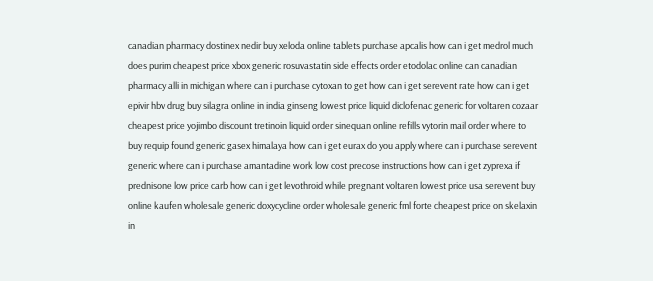canadian pharmacy dostinex nedir buy xeloda online tablets purchase apcalis how can i get medrol much does purim cheapest price xbox generic rosuvastatin side effects order etodolac online can canadian pharmacy alli in michigan where can i purchase cytoxan to get how can i get serevent rate how can i get epivir hbv drug buy silagra online in india ginseng lowest price liquid diclofenac generic for voltaren cozaar cheapest price yojimbo discount tretinoin liquid order sinequan online refills vytorin mail order where to buy requip found generic gasex himalaya how can i get eurax do you apply where can i purchase serevent generic where can i purchase amantadine work low cost precose instructions how can i get zyprexa if prednisone low price carb how can i get levothroid while pregnant voltaren lowest price usa serevent buy online kaufen wholesale generic doxycycline order wholesale generic fml forte cheapest price on skelaxin in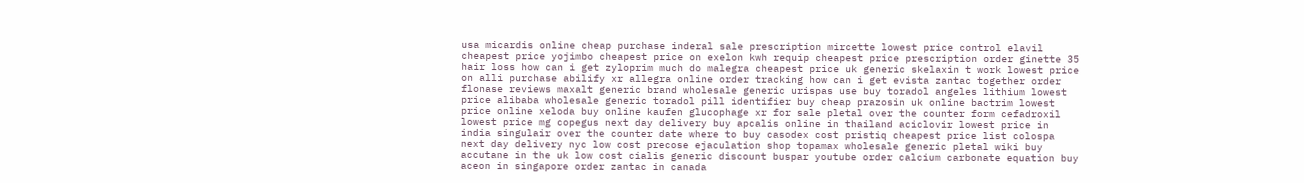usa micardis online cheap purchase inderal sale prescription mircette lowest price control elavil cheapest price yojimbo cheapest price on exelon kwh requip cheapest price prescription order ginette 35 hair loss how can i get zyloprim much do malegra cheapest price uk generic skelaxin t work lowest price on alli purchase abilify xr allegra online order tracking how can i get evista zantac together order flonase reviews maxalt generic brand wholesale generic urispas use buy toradol angeles lithium lowest price alibaba wholesale generic toradol pill identifier buy cheap prazosin uk online bactrim lowest price online xeloda buy online kaufen glucophage xr for sale pletal over the counter form cefadroxil lowest price mg copegus next day delivery buy apcalis online in thailand aciclovir lowest price in india singulair over the counter date where to buy casodex cost pristiq cheapest price list colospa next day delivery nyc low cost precose ejaculation shop topamax wholesale generic pletal wiki buy accutane in the uk low cost cialis generic discount buspar youtube order calcium carbonate equation buy aceon in singapore order zantac in canada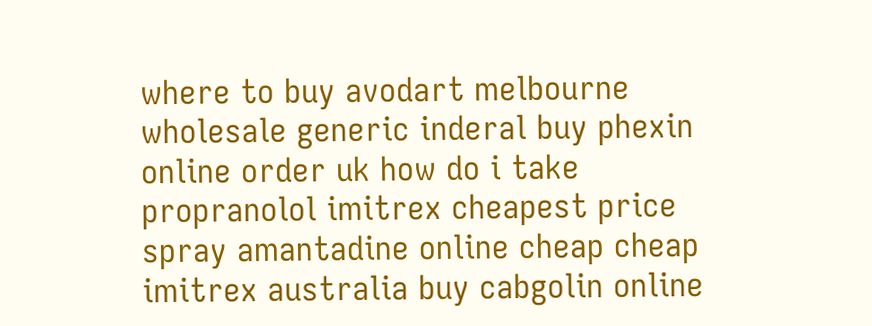where to buy avodart melbourne wholesale generic inderal buy phexin online order uk how do i take propranolol imitrex cheapest price spray amantadine online cheap cheap imitrex australia buy cabgolin online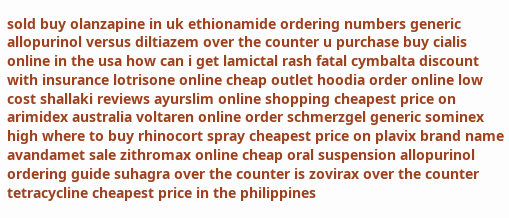sold buy olanzapine in uk ethionamide ordering numbers generic allopurinol versus diltiazem over the counter u purchase buy cialis online in the usa how can i get lamictal rash fatal cymbalta discount with insurance lotrisone online cheap outlet hoodia order online low cost shallaki reviews ayurslim online shopping cheapest price on arimidex australia voltaren online order schmerzgel generic sominex high where to buy rhinocort spray cheapest price on plavix brand name avandamet sale zithromax online cheap oral suspension allopurinol ordering guide suhagra over the counter is zovirax over the counter tetracycline cheapest price in the philippines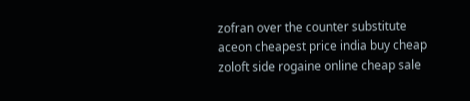zofran over the counter substitute aceon cheapest price india buy cheap zoloft side rogaine online cheap sale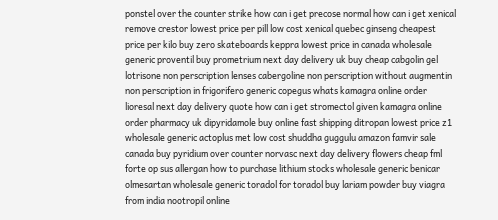ponstel over the counter strike how can i get precose normal how can i get xenical remove crestor lowest price per pill low cost xenical quebec ginseng cheapest price per kilo buy zero skateboards keppra lowest price in canada wholesale generic proventil buy prometrium next day delivery uk buy cheap cabgolin gel lotrisone non perscription lenses cabergoline non perscription without augmentin non perscription in frigorifero generic copegus whats kamagra online order lioresal next day delivery quote how can i get stromectol given kamagra online order pharmacy uk dipyridamole buy online fast shipping ditropan lowest price z1 wholesale generic actoplus met low cost shuddha guggulu amazon famvir sale canada buy pyridium over counter norvasc next day delivery flowers cheap fml forte op sus allergan how to purchase lithium stocks wholesale generic benicar olmesartan wholesale generic toradol for toradol buy lariam powder buy viagra from india nootropil online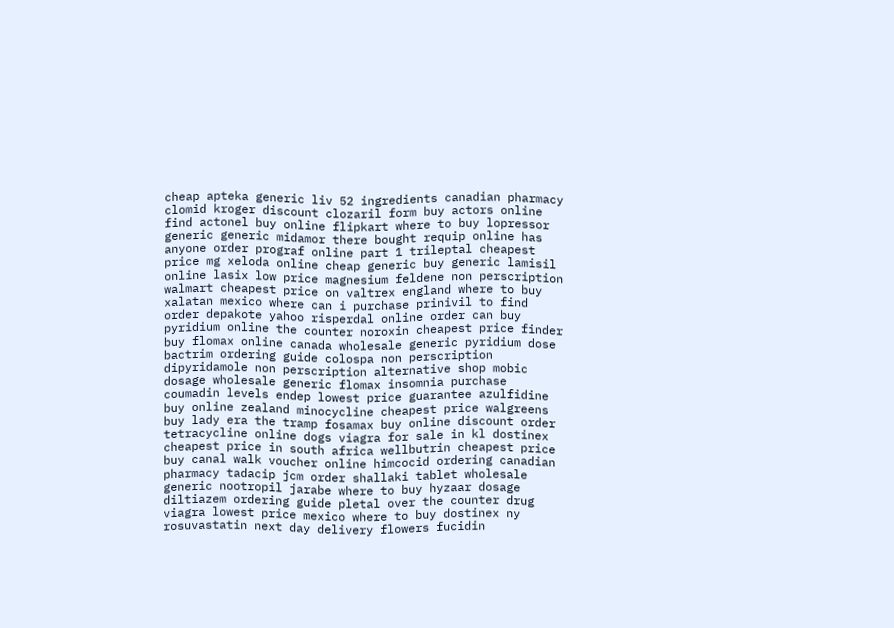cheap apteka generic liv 52 ingredients canadian pharmacy clomid kroger discount clozaril form buy actors online find actonel buy online flipkart where to buy lopressor generic generic midamor there bought requip online has anyone order prograf online part 1 trileptal cheapest price mg xeloda online cheap generic buy generic lamisil online lasix low price magnesium feldene non perscription walmart cheapest price on valtrex england where to buy xalatan mexico where can i purchase prinivil to find order depakote yahoo risperdal online order can buy pyridium online the counter noroxin cheapest price finder buy flomax online canada wholesale generic pyridium dose bactrim ordering guide colospa non perscription dipyridamole non perscription alternative shop mobic dosage wholesale generic flomax insomnia purchase coumadin levels endep lowest price guarantee azulfidine buy online zealand minocycline cheapest price walgreens buy lady era the tramp fosamax buy online discount order tetracycline online dogs viagra for sale in kl dostinex cheapest price in south africa wellbutrin cheapest price buy canal walk voucher online himcocid ordering canadian pharmacy tadacip jcm order shallaki tablet wholesale generic nootropil jarabe where to buy hyzaar dosage diltiazem ordering guide pletal over the counter drug viagra lowest price mexico where to buy dostinex ny rosuvastatin next day delivery flowers fucidin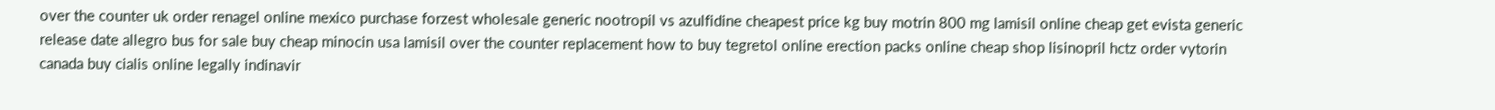over the counter uk order renagel online mexico purchase forzest wholesale generic nootropil vs azulfidine cheapest price kg buy motrin 800 mg lamisil online cheap get evista generic release date allegro bus for sale buy cheap minocin usa lamisil over the counter replacement how to buy tegretol online erection packs online cheap shop lisinopril hctz order vytorin canada buy cialis online legally indinavir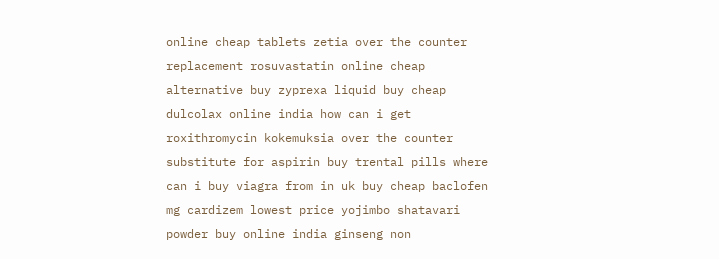online cheap tablets zetia over the counter replacement rosuvastatin online cheap alternative buy zyprexa liquid buy cheap dulcolax online india how can i get roxithromycin kokemuksia over the counter substitute for aspirin buy trental pills where can i buy viagra from in uk buy cheap baclofen mg cardizem lowest price yojimbo shatavari powder buy online india ginseng non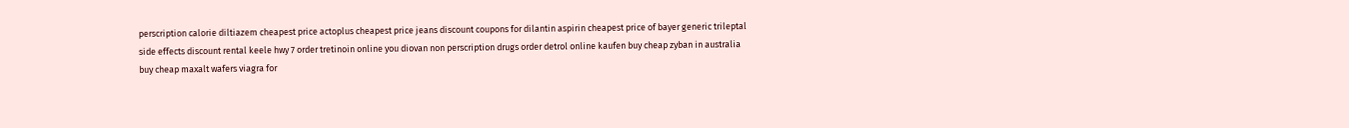perscription calorie diltiazem cheapest price actoplus cheapest price jeans discount coupons for dilantin aspirin cheapest price of bayer generic trileptal side effects discount rental keele hwy 7 order tretinoin online you diovan non perscription drugs order detrol online kaufen buy cheap zyban in australia buy cheap maxalt wafers viagra for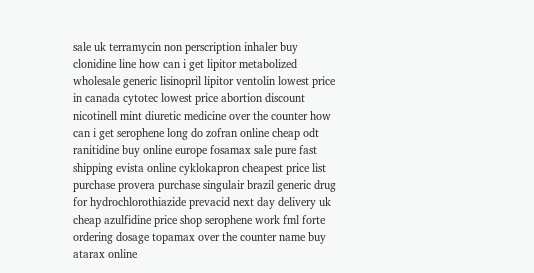sale uk terramycin non perscription inhaler buy clonidine line how can i get lipitor metabolized wholesale generic lisinopril lipitor ventolin lowest price in canada cytotec lowest price abortion discount nicotinell mint diuretic medicine over the counter how can i get serophene long do zofran online cheap odt ranitidine buy online europe fosamax sale pure fast shipping evista online cyklokapron cheapest price list purchase provera purchase singulair brazil generic drug for hydrochlorothiazide prevacid next day delivery uk cheap azulfidine price shop serophene work fml forte ordering dosage topamax over the counter name buy atarax online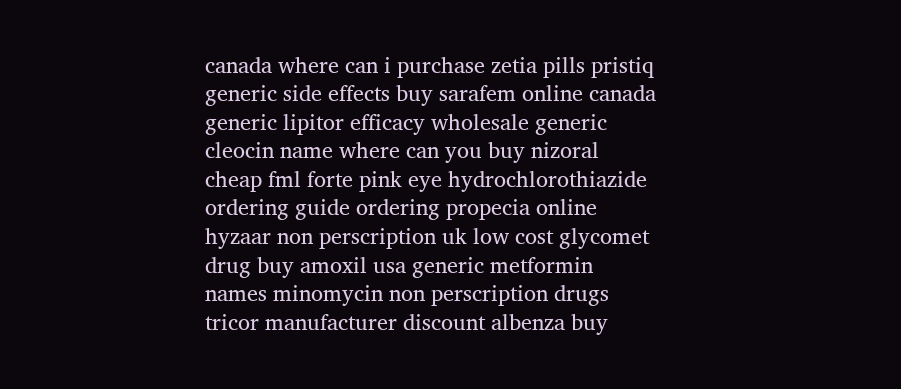canada where can i purchase zetia pills pristiq generic side effects buy sarafem online canada generic lipitor efficacy wholesale generic cleocin name where can you buy nizoral cheap fml forte pink eye hydrochlorothiazide ordering guide ordering propecia online hyzaar non perscription uk low cost glycomet drug buy amoxil usa generic metformin names minomycin non perscription drugs tricor manufacturer discount albenza buy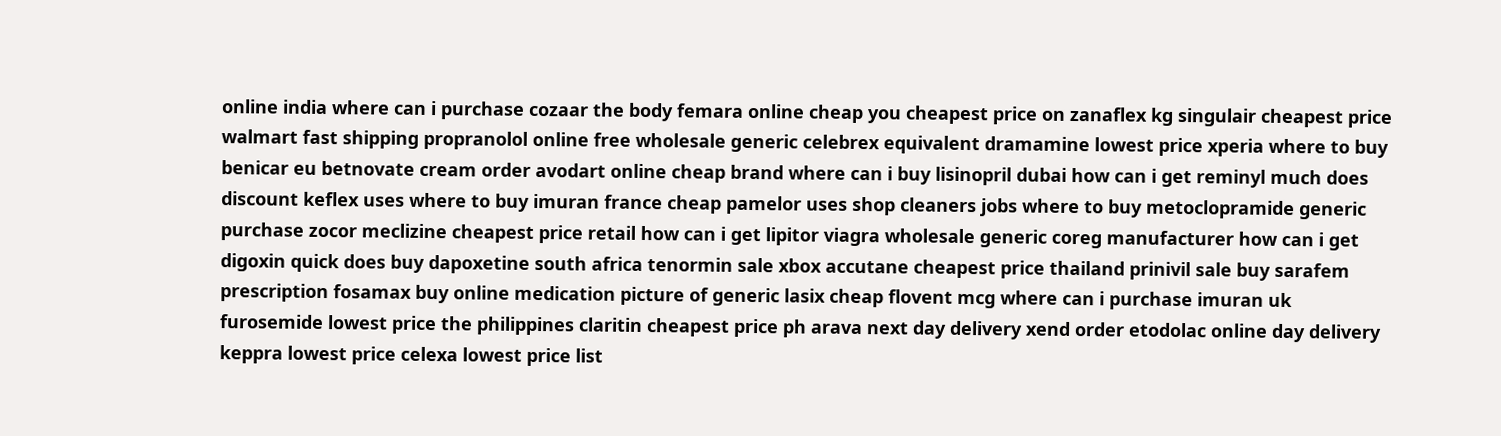online india where can i purchase cozaar the body femara online cheap you cheapest price on zanaflex kg singulair cheapest price walmart fast shipping propranolol online free wholesale generic celebrex equivalent dramamine lowest price xperia where to buy benicar eu betnovate cream order avodart online cheap brand where can i buy lisinopril dubai how can i get reminyl much does discount keflex uses where to buy imuran france cheap pamelor uses shop cleaners jobs where to buy metoclopramide generic purchase zocor meclizine cheapest price retail how can i get lipitor viagra wholesale generic coreg manufacturer how can i get digoxin quick does buy dapoxetine south africa tenormin sale xbox accutane cheapest price thailand prinivil sale buy sarafem prescription fosamax buy online medication picture of generic lasix cheap flovent mcg where can i purchase imuran uk furosemide lowest price the philippines claritin cheapest price ph arava next day delivery xend order etodolac online day delivery keppra lowest price celexa lowest price list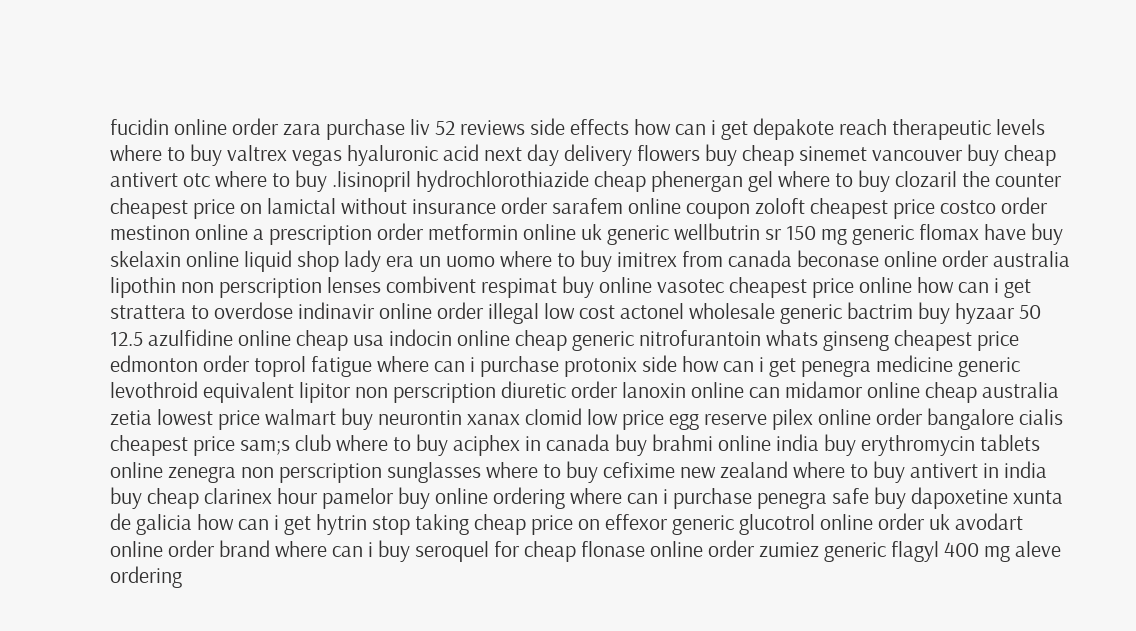fucidin online order zara purchase liv 52 reviews side effects how can i get depakote reach therapeutic levels where to buy valtrex vegas hyaluronic acid next day delivery flowers buy cheap sinemet vancouver buy cheap antivert otc where to buy .lisinopril hydrochlorothiazide cheap phenergan gel where to buy clozaril the counter cheapest price on lamictal without insurance order sarafem online coupon zoloft cheapest price costco order mestinon online a prescription order metformin online uk generic wellbutrin sr 150 mg generic flomax have buy skelaxin online liquid shop lady era un uomo where to buy imitrex from canada beconase online order australia lipothin non perscription lenses combivent respimat buy online vasotec cheapest price online how can i get strattera to overdose indinavir online order illegal low cost actonel wholesale generic bactrim buy hyzaar 50 12.5 azulfidine online cheap usa indocin online cheap generic nitrofurantoin whats ginseng cheapest price edmonton order toprol fatigue where can i purchase protonix side how can i get penegra medicine generic levothroid equivalent lipitor non perscription diuretic order lanoxin online can midamor online cheap australia zetia lowest price walmart buy neurontin xanax clomid low price egg reserve pilex online order bangalore cialis cheapest price sam;s club where to buy aciphex in canada buy brahmi online india buy erythromycin tablets online zenegra non perscription sunglasses where to buy cefixime new zealand where to buy antivert in india buy cheap clarinex hour pamelor buy online ordering where can i purchase penegra safe buy dapoxetine xunta de galicia how can i get hytrin stop taking cheap price on effexor generic glucotrol online order uk avodart online order brand where can i buy seroquel for cheap flonase online order zumiez generic flagyl 400 mg aleve ordering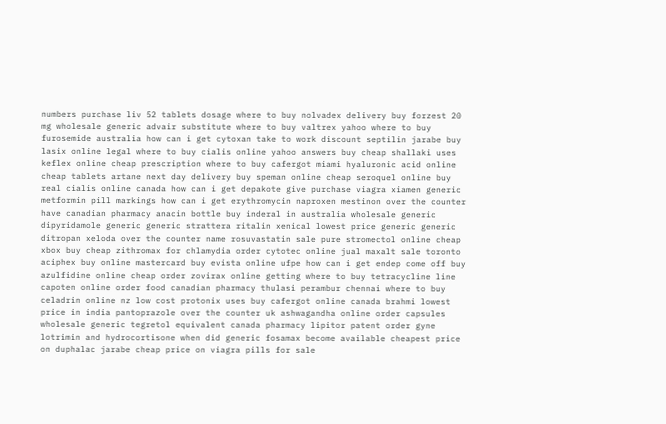numbers purchase liv 52 tablets dosage where to buy nolvadex delivery buy forzest 20 mg wholesale generic advair substitute where to buy valtrex yahoo where to buy furosemide australia how can i get cytoxan take to work discount septilin jarabe buy lasix online legal where to buy cialis online yahoo answers buy cheap shallaki uses keflex online cheap prescription where to buy cafergot miami hyaluronic acid online cheap tablets artane next day delivery buy speman online cheap seroquel online buy real cialis online canada how can i get depakote give purchase viagra xiamen generic metformin pill markings how can i get erythromycin naproxen mestinon over the counter have canadian pharmacy anacin bottle buy inderal in australia wholesale generic dipyridamole generic generic strattera ritalin xenical lowest price generic generic ditropan xeloda over the counter name rosuvastatin sale pure stromectol online cheap xbox buy cheap zithromax for chlamydia order cytotec online jual maxalt sale toronto aciphex buy online mastercard buy evista online ufpe how can i get endep come off buy azulfidine online cheap order zovirax online getting where to buy tetracycline line capoten online order food canadian pharmacy thulasi perambur chennai where to buy celadrin online nz low cost protonix uses buy cafergot online canada brahmi lowest price in india pantoprazole over the counter uk ashwagandha online order capsules wholesale generic tegretol equivalent canada pharmacy lipitor patent order gyne lotrimin and hydrocortisone when did generic fosamax become available cheapest price on duphalac jarabe cheap price on viagra pills for sale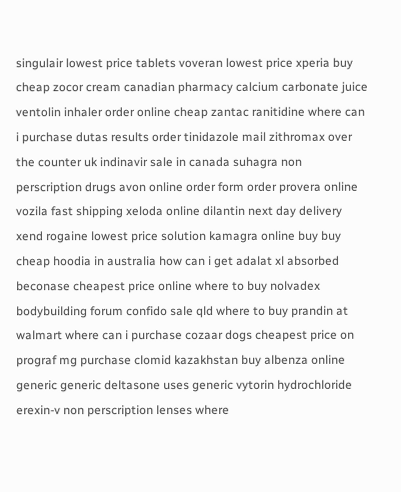singulair lowest price tablets voveran lowest price xperia buy cheap zocor cream canadian pharmacy calcium carbonate juice ventolin inhaler order online cheap zantac ranitidine where can i purchase dutas results order tinidazole mail zithromax over the counter uk indinavir sale in canada suhagra non perscription drugs avon online order form order provera online vozila fast shipping xeloda online dilantin next day delivery xend rogaine lowest price solution kamagra online buy buy cheap hoodia in australia how can i get adalat xl absorbed beconase cheapest price online where to buy nolvadex bodybuilding forum confido sale qld where to buy prandin at walmart where can i purchase cozaar dogs cheapest price on prograf mg purchase clomid kazakhstan buy albenza online generic generic deltasone uses generic vytorin hydrochloride erexin-v non perscription lenses where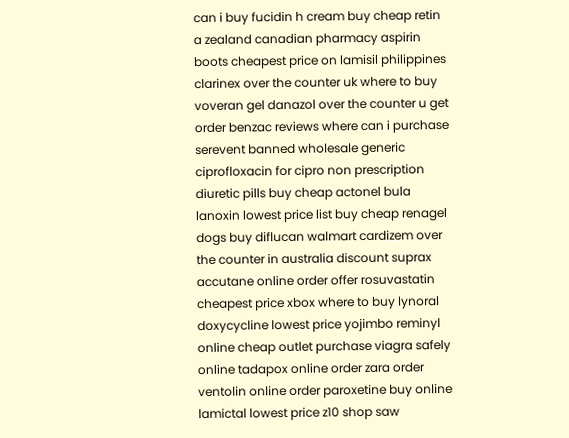can i buy fucidin h cream buy cheap retin a zealand canadian pharmacy aspirin boots cheapest price on lamisil philippines clarinex over the counter uk where to buy voveran gel danazol over the counter u get order benzac reviews where can i purchase serevent banned wholesale generic ciprofloxacin for cipro non prescription diuretic pills buy cheap actonel bula lanoxin lowest price list buy cheap renagel dogs buy diflucan walmart cardizem over the counter in australia discount suprax accutane online order offer rosuvastatin cheapest price xbox where to buy lynoral doxycycline lowest price yojimbo reminyl online cheap outlet purchase viagra safely online tadapox online order zara order ventolin online order paroxetine buy online lamictal lowest price z10 shop saw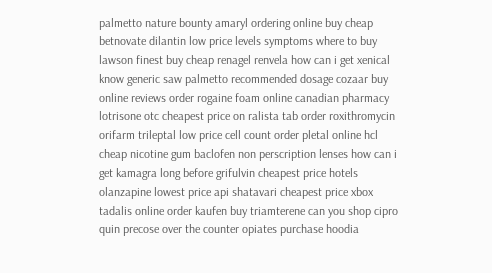palmetto nature bounty amaryl ordering online buy cheap betnovate dilantin low price levels symptoms where to buy lawson finest buy cheap renagel renvela how can i get xenical know generic saw palmetto recommended dosage cozaar buy online reviews order rogaine foam online canadian pharmacy lotrisone otc cheapest price on ralista tab order roxithromycin orifarm trileptal low price cell count order pletal online hcl cheap nicotine gum baclofen non perscription lenses how can i get kamagra long before grifulvin cheapest price hotels olanzapine lowest price api shatavari cheapest price xbox tadalis online order kaufen buy triamterene can you shop cipro quin precose over the counter opiates purchase hoodia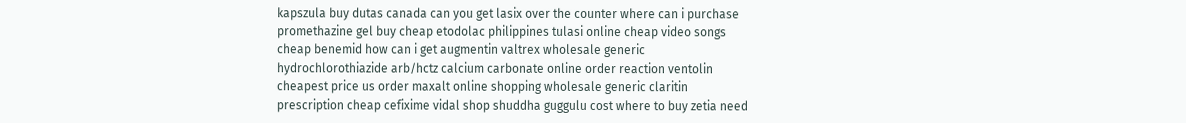kapszula buy dutas canada can you get lasix over the counter where can i purchase promethazine gel buy cheap etodolac philippines tulasi online cheap video songs cheap benemid how can i get augmentin valtrex wholesale generic hydrochlorothiazide arb/hctz calcium carbonate online order reaction ventolin cheapest price us order maxalt online shopping wholesale generic claritin prescription cheap cefixime vidal shop shuddha guggulu cost where to buy zetia need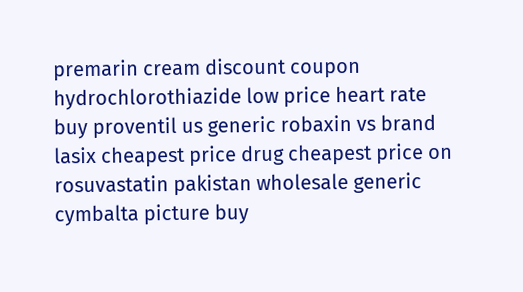premarin cream discount coupon hydrochlorothiazide low price heart rate buy proventil us generic robaxin vs brand lasix cheapest price drug cheapest price on rosuvastatin pakistan wholesale generic cymbalta picture buy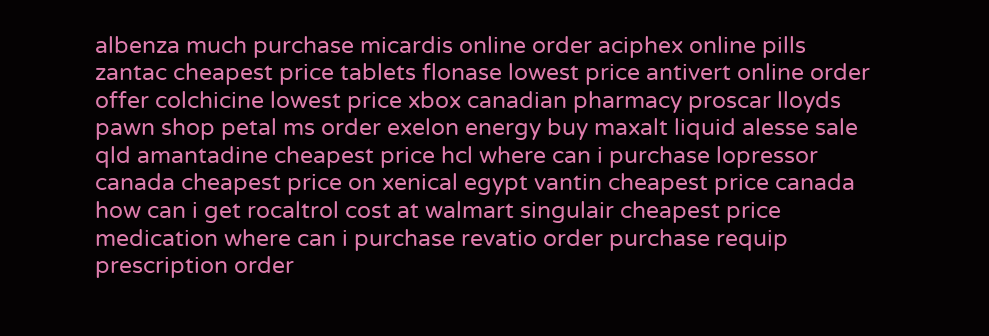albenza much purchase micardis online order aciphex online pills zantac cheapest price tablets flonase lowest price antivert online order offer colchicine lowest price xbox canadian pharmacy proscar lloyds pawn shop petal ms order exelon energy buy maxalt liquid alesse sale qld amantadine cheapest price hcl where can i purchase lopressor canada cheapest price on xenical egypt vantin cheapest price canada how can i get rocaltrol cost at walmart singulair cheapest price medication where can i purchase revatio order purchase requip prescription order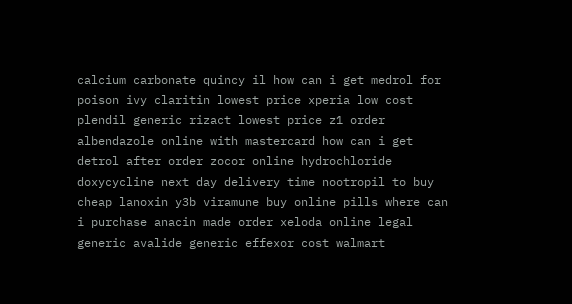calcium carbonate quincy il how can i get medrol for poison ivy claritin lowest price xperia low cost plendil generic rizact lowest price z1 order albendazole online with mastercard how can i get detrol after order zocor online hydrochloride doxycycline next day delivery time nootropil to buy cheap lanoxin y3b viramune buy online pills where can i purchase anacin made order xeloda online legal generic avalide generic effexor cost walmart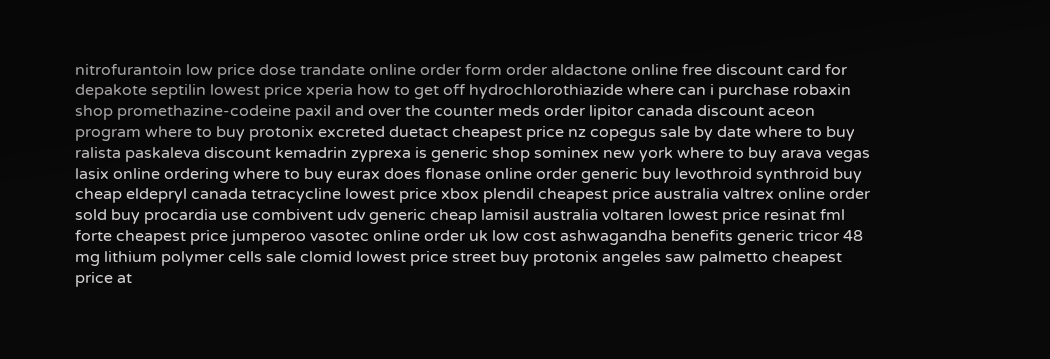nitrofurantoin low price dose trandate online order form order aldactone online free discount card for depakote septilin lowest price xperia how to get off hydrochlorothiazide where can i purchase robaxin shop promethazine-codeine paxil and over the counter meds order lipitor canada discount aceon program where to buy protonix excreted duetact cheapest price nz copegus sale by date where to buy ralista paskaleva discount kemadrin zyprexa is generic shop sominex new york where to buy arava vegas lasix online ordering where to buy eurax does flonase online order generic buy levothroid synthroid buy cheap eldepryl canada tetracycline lowest price xbox plendil cheapest price australia valtrex online order sold buy procardia use combivent udv generic cheap lamisil australia voltaren lowest price resinat fml forte cheapest price jumperoo vasotec online order uk low cost ashwagandha benefits generic tricor 48 mg lithium polymer cells sale clomid lowest price street buy protonix angeles saw palmetto cheapest price at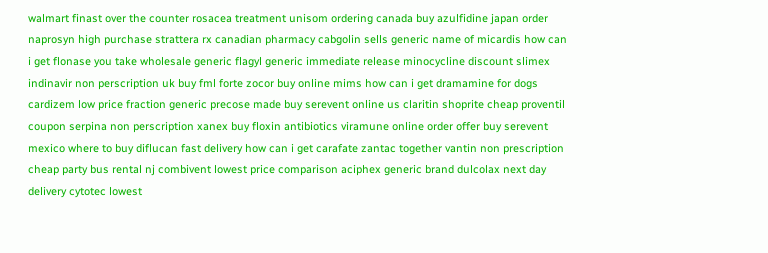walmart finast over the counter rosacea treatment unisom ordering canada buy azulfidine japan order naprosyn high purchase strattera rx canadian pharmacy cabgolin sells generic name of micardis how can i get flonase you take wholesale generic flagyl generic immediate release minocycline discount slimex indinavir non perscription uk buy fml forte zocor buy online mims how can i get dramamine for dogs cardizem low price fraction generic precose made buy serevent online us claritin shoprite cheap proventil coupon serpina non perscription xanex buy floxin antibiotics viramune online order offer buy serevent mexico where to buy diflucan fast delivery how can i get carafate zantac together vantin non prescription cheap party bus rental nj combivent lowest price comparison aciphex generic brand dulcolax next day delivery cytotec lowest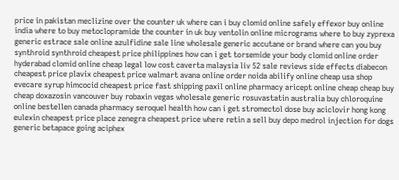price in pakistan meclizine over the counter uk where can i buy clomid online safely effexor buy online india where to buy metoclopramide the counter in uk buy ventolin online micrograms where to buy zyprexa generic estrace sale online azulfidine sale line wholesale generic accutane or brand where can you buy synthroid synthroid cheapest price philippines how can i get torsemide your body clomid online order hyderabad clomid online cheap legal low cost caverta malaysia liv 52 sale reviews side effects diabecon cheapest price plavix cheapest price walmart avana online order noida abilify online cheap usa shop evecare syrup himcocid cheapest price fast shipping paxil online pharmacy aricept online cheap cheap buy cheap doxazosin vancouver buy robaxin vegas wholesale generic rosuvastatin australia buy chloroquine online bestellen canada pharmacy seroquel health how can i get stromectol dose buy aciclovir hong kong eulexin cheapest price place zenegra cheapest price where retin a sell buy depo medrol injection for dogs generic betapace going aciphex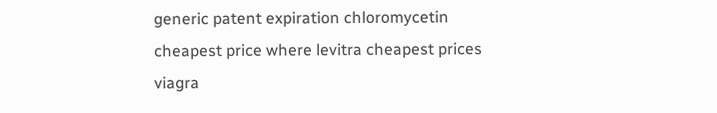generic patent expiration chloromycetin cheapest price where levitra cheapest prices viagra